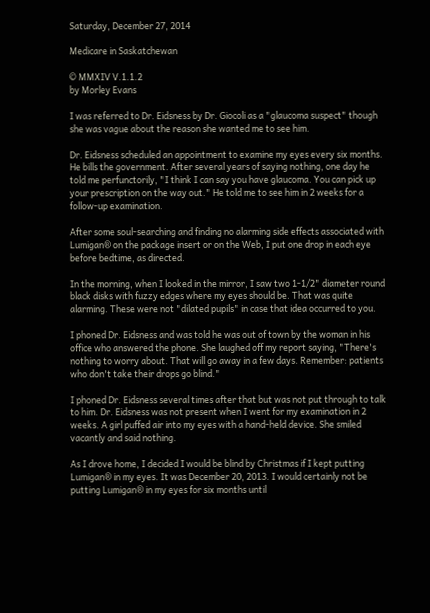Saturday, December 27, 2014

Medicare in Saskatchewan

© MMXIV V.1.1.2
by Morley Evans

I was referred to Dr. Eidsness by Dr. Giocoli as a "glaucoma suspect" though she was vague about the reason she wanted me to see him.

Dr. Eidsness scheduled an appointment to examine my eyes every six months. He bills the government. After several years of saying nothing, one day he told me perfunctorily, "I think I can say you have glaucoma. You can pick up your prescription on the way out." He told me to see him in 2 weeks for a follow-up examination.

After some soul-searching and finding no alarming side effects associated with Lumigan® on the package insert or on the Web, I put one drop in each eye before bedtime, as directed.

In the morning, when I looked in the mirror, I saw two 1-1/2" diameter round black disks with fuzzy edges where my eyes should be. That was quite alarming. These were not "dilated pupils" in case that idea occurred to you.

I phoned Dr. Eidsness and was told he was out of town by the woman in his office who answered the phone. She laughed off my report saying, "There's nothing to worry about. That will go away in a few days. Remember: patients who don't take their drops go blind."

I phoned Dr. Eidsness several times after that but was not put through to talk to him. Dr. Eidsness was not present when I went for my examination in 2 weeks. A girl puffed air into my eyes with a hand-held device. She smiled vacantly and said nothing.

As I drove home, I decided I would be blind by Christmas if I kept putting Lumigan® in my eyes. It was December 20, 2013. I would certainly not be putting Lumigan® in my eyes for six months until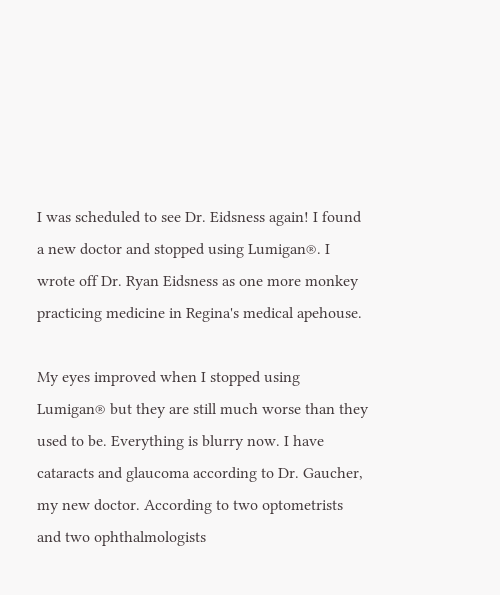I was scheduled to see Dr. Eidsness again! I found a new doctor and stopped using Lumigan®. I wrote off Dr. Ryan Eidsness as one more monkey practicing medicine in Regina's medical apehouse.

My eyes improved when I stopped using Lumigan® but they are still much worse than they used to be. Everything is blurry now. I have cataracts and glaucoma according to Dr. Gaucher, my new doctor. According to two optometrists and two ophthalmologists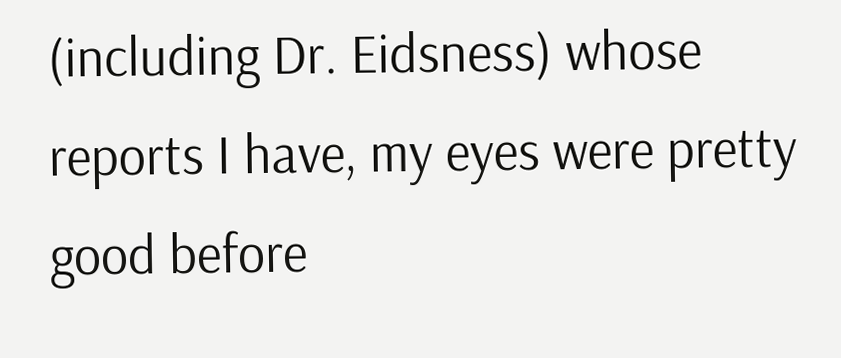(including Dr. Eidsness) whose reports I have, my eyes were pretty good before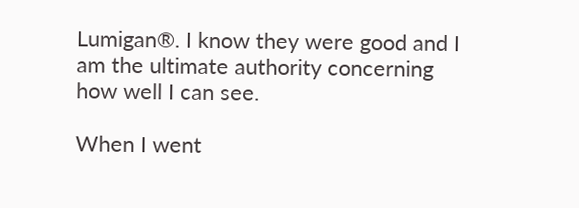Lumigan®. I know they were good and I am the ultimate authority concerning how well I can see.

When I went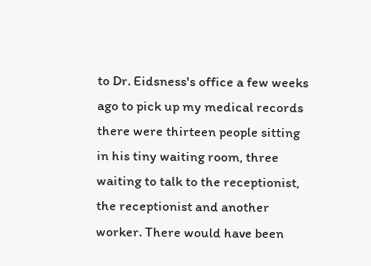to Dr. Eidsness's office a few weeks ago to pick up my medical records there were thirteen people sitting in his tiny waiting room, three waiting to talk to the receptionist, the receptionist and another worker. There would have been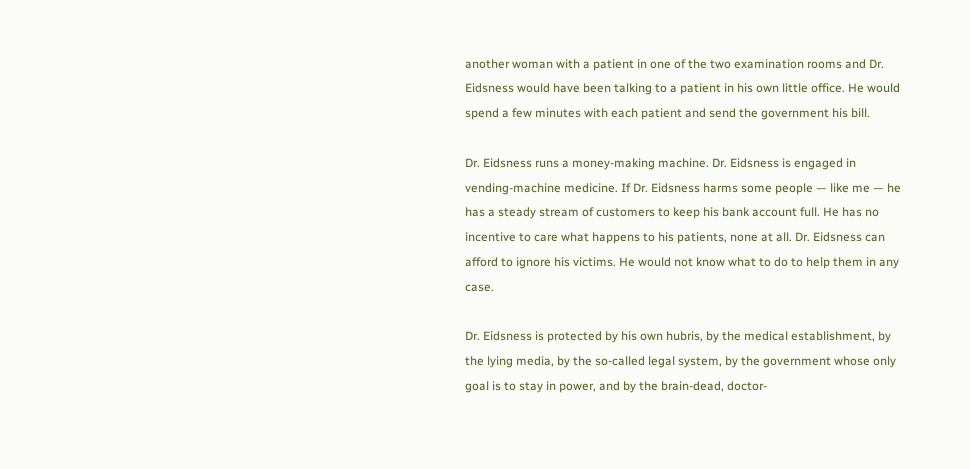another woman with a patient in one of the two examination rooms and Dr. Eidsness would have been talking to a patient in his own little office. He would spend a few minutes with each patient and send the government his bill.

Dr. Eidsness runs a money-making machine. Dr. Eidsness is engaged in vending-machine medicine. If Dr. Eidsness harms some people — like me — he has a steady stream of customers to keep his bank account full. He has no incentive to care what happens to his patients, none at all. Dr. Eidsness can afford to ignore his victims. He would not know what to do to help them in any case.

Dr. Eidsness is protected by his own hubris, by the medical establishment, by the lying media, by the so-called legal system, by the government whose only goal is to stay in power, and by the brain-dead, doctor-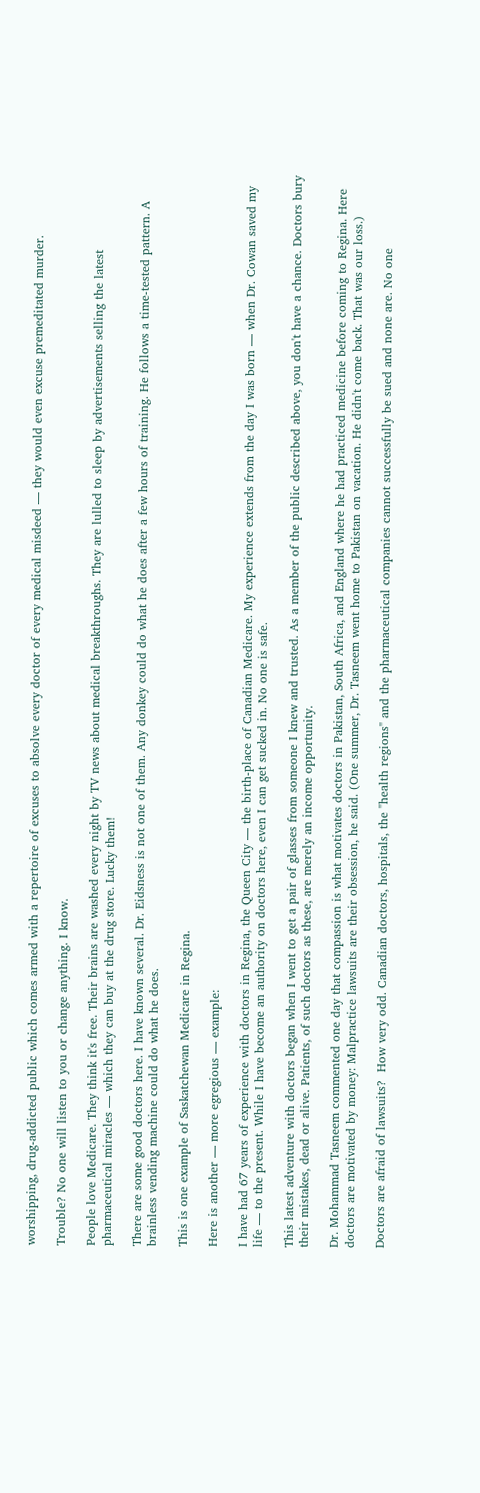worshipping, drug-addicted public which comes armed with a repertoire of excuses to absolve every doctor of every medical misdeed — they would even excuse premeditated murder.

Trouble? No one will listen to you or change anything. I know.

People love Medicare. They think it's free. Their brains are washed every night by TV news about medical breakthroughs. They are lulled to sleep by advertisements selling the latest pharmaceutical miracles — which they can buy at the drug store. Lucky them!

There are some good doctors here. I have known several. Dr. Eidsness is not one of them. Any donkey could do what he does after a few hours of training. He follows a time-tested pattern. A brainless vending machine could do what he does.

This is one example of Saskatchewan Medicare in Regina.

Here is another — more egregious — example:

I have had 67 years of experience with doctors in Regina, the Queen City — the birth-place of Canadian Medicare. My experience extends from the day I was born — when Dr. Cowan saved my life — to the present. While I have become an authority on doctors here, even I can get sucked in. No one is safe.

This latest adventure with doctors began when I went to get a pair of glasses from someone I knew and trusted. As a member of the public described above, you don't have a chance. Doctors bury their mistakes, dead or alive. Patients, of such doctors as these, are merely an income opportunity.

Dr. Mohammad Tasneem commented one day that compassion is what motivates doctors in Pakistan, South Africa, and England where he had practiced medicine before coming to Regina. Here doctors are motivated by money: Malpractice lawsuits are their obsession, he said. (One summer, Dr. Tasneem went home to Pakistan on vacation. He didn't come back. That was our loss.)

Doctors are afraid of lawsuits?  How very odd. Canadian doctors, hospitals, the "health regions" and the pharmaceutical companies cannot successfully be sued and none are. No one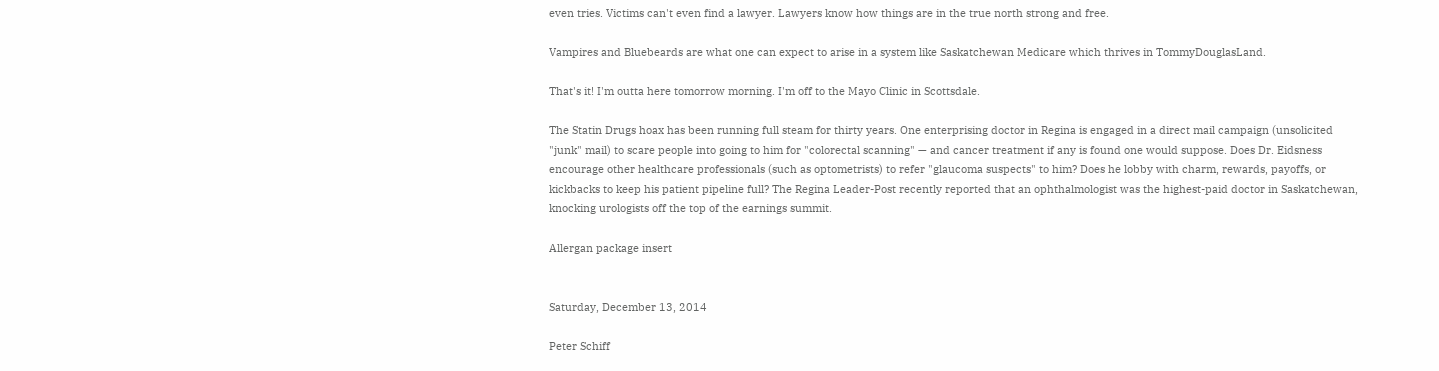even tries. Victims can't even find a lawyer. Lawyers know how things are in the true north strong and free.

Vampires and Bluebeards are what one can expect to arise in a system like Saskatchewan Medicare which thrives in TommyDouglasLand.

That's it! I'm outta here tomorrow morning. I'm off to the Mayo Clinic in Scottsdale.

The Statin Drugs hoax has been running full steam for thirty years. One enterprising doctor in Regina is engaged in a direct mail campaign (unsolicited "junk" mail) to scare people into going to him for "colorectal scanning" — and cancer treatment if any is found one would suppose. Does Dr. Eidsness encourage other healthcare professionals (such as optometrists) to refer "glaucoma suspects" to him? Does he lobby with charm, rewards, payoffs, or kickbacks to keep his patient pipeline full? The Regina Leader-Post recently reported that an ophthalmologist was the highest-paid doctor in Saskatchewan, knocking urologists off the top of the earnings summit.

Allergan package insert


Saturday, December 13, 2014

Peter Schiff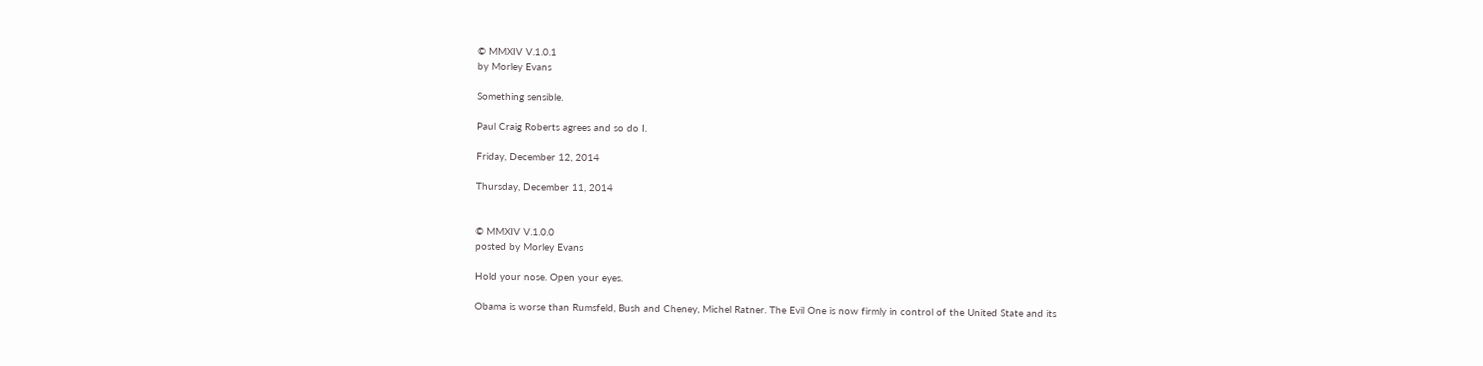© MMXIV V.1.0.1
by Morley Evans

Something sensible.

Paul Craig Roberts agrees and so do I.

Friday, December 12, 2014

Thursday, December 11, 2014


© MMXIV V.1.0.0
posted by Morley Evans

Hold your nose. Open your eyes.

Obama is worse than Rumsfeld, Bush and Cheney, Michel Ratner. The Evil One is now firmly in control of the United State and its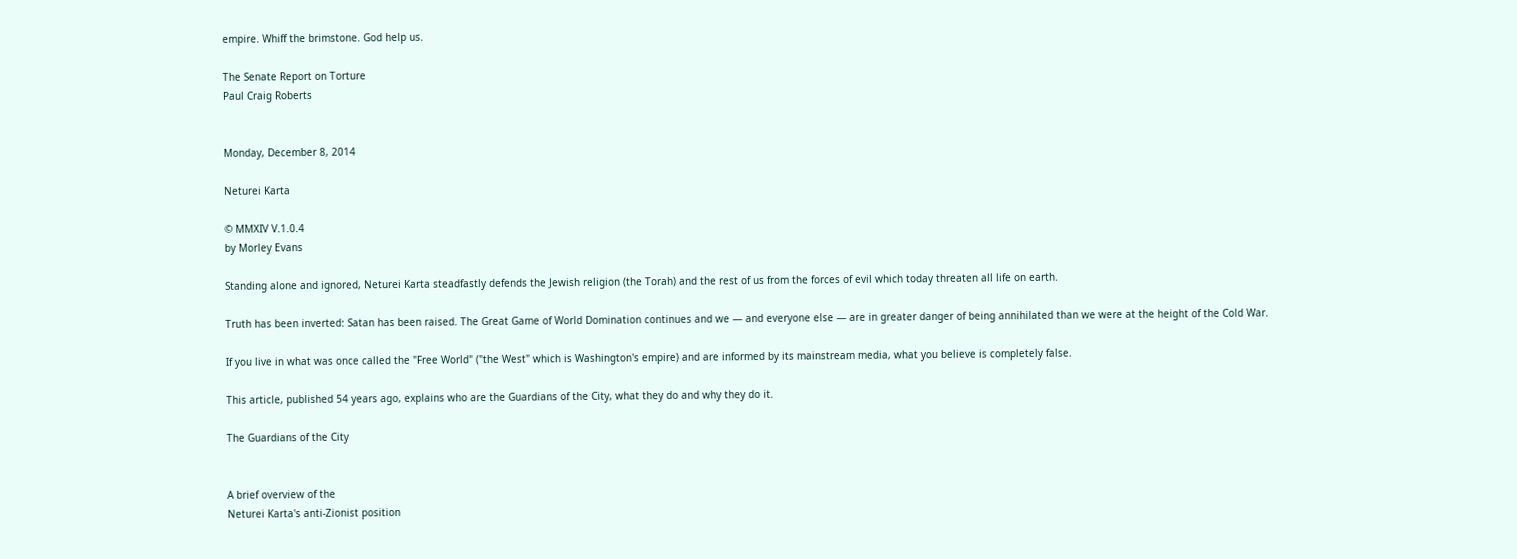empire. Whiff the brimstone. God help us.

The Senate Report on Torture
Paul Craig Roberts


Monday, December 8, 2014

Neturei Karta

© MMXIV V.1.0.4
by Morley Evans

Standing alone and ignored, Neturei Karta steadfastly defends the Jewish religion (the Torah) and the rest of us from the forces of evil which today threaten all life on earth.

Truth has been inverted: Satan has been raised. The Great Game of World Domination continues and we — and everyone else — are in greater danger of being annihilated than we were at the height of the Cold War.

If you live in what was once called the "Free World" ("the West" which is Washington's empire) and are informed by its mainstream media, what you believe is completely false.

This article, published 54 years ago, explains who are the Guardians of the City, what they do and why they do it.

The Guardians of the City


A brief overview of the
Neturei Karta's anti-Zionist position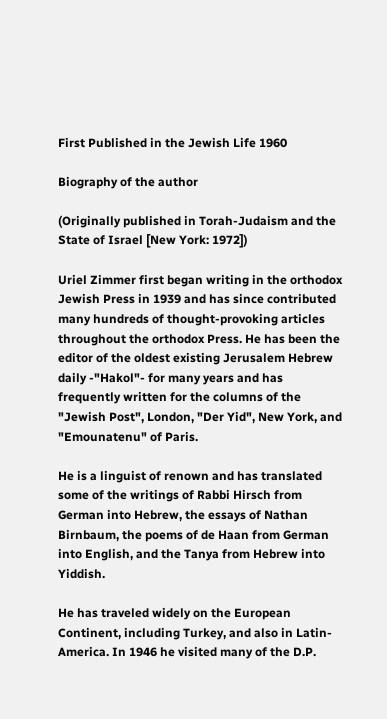First Published in the Jewish Life 1960

Biography of the author

(Originally published in Torah-Judaism and the State of Israel [New York: 1972])

Uriel Zimmer first began writing in the orthodox Jewish Press in 1939 and has since contributed many hundreds of thought-provoking articles throughout the orthodox Press. He has been the editor of the oldest existing Jerusalem Hebrew daily -"Hakol"- for many years and has frequently written for the columns of the "Jewish Post", London, "Der Yid", New York, and "Emounatenu" of Paris.

He is a linguist of renown and has translated some of the writings of Rabbi Hirsch from German into Hebrew, the essays of Nathan Birnbaum, the poems of de Haan from German into English, and the Tanya from Hebrew into Yiddish.

He has traveled widely on the European Continent, including Turkey, and also in Latin-America. In 1946 he visited many of the D.P.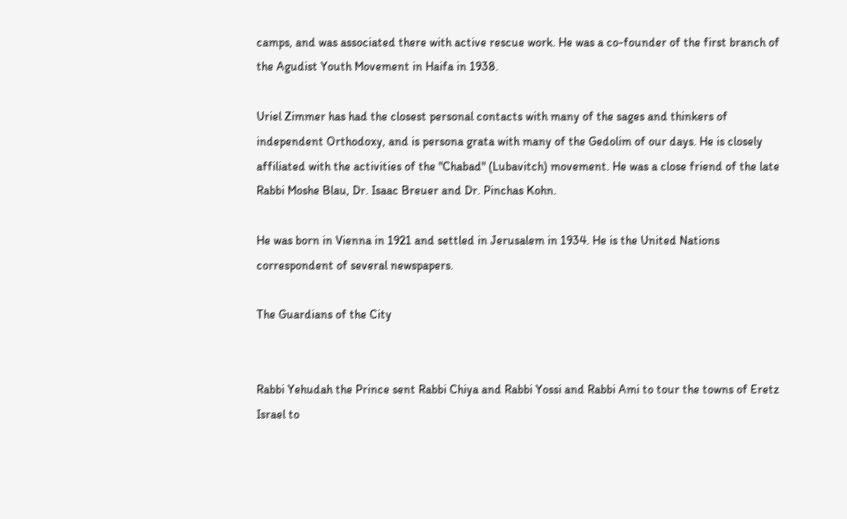camps, and was associated there with active rescue work. He was a co-founder of the first branch of the Agudist Youth Movement in Haifa in 1938.

Uriel Zimmer has had the closest personal contacts with many of the sages and thinkers of independent Orthodoxy, and is persona grata with many of the Gedolim of our days. He is closely affiliated with the activities of the "Chabad" (Lubavitch) movement. He was a close friend of the late Rabbi Moshe Blau, Dr. Isaac Breuer and Dr. Pinchas Kohn.

He was born in Vienna in 1921 and settled in Jerusalem in 1934. He is the United Nations correspondent of several newspapers.

The Guardians of the City


Rabbi Yehudah the Prince sent Rabbi Chiya and Rabbi Yossi and Rabbi Ami to tour the towns of Eretz Israel to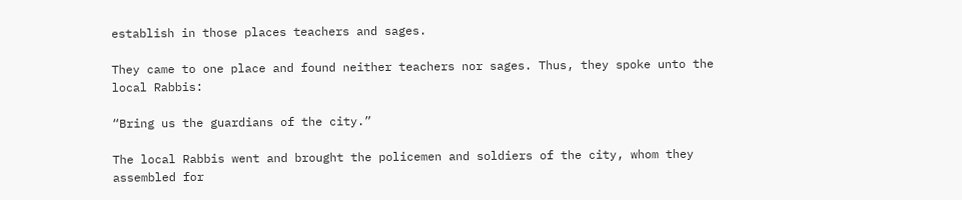establish in those places teachers and sages.

They came to one place and found neither teachers nor sages. Thus, they spoke unto the local Rabbis:

“Bring us the guardians of the city.”

The local Rabbis went and brought the policemen and soldiers of the city, whom they assembled for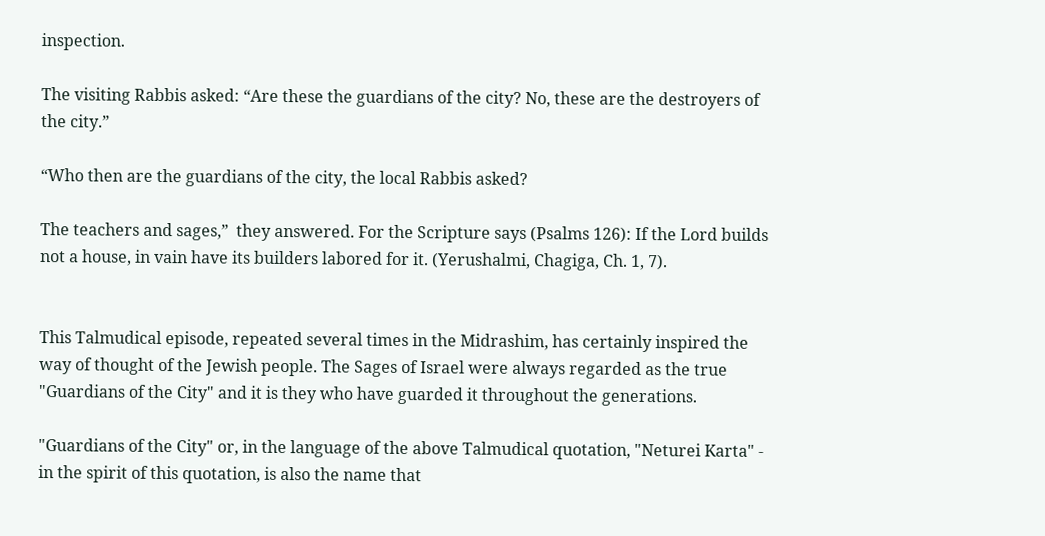inspection.

The visiting Rabbis asked: “Are these the guardians of the city? No, these are the destroyers of the city.”

“Who then are the guardians of the city, the local Rabbis asked?

The teachers and sages,”  they answered. For the Scripture says (Psalms 126): If the Lord builds not a house, in vain have its builders labored for it. (Yerushalmi, Chagiga, Ch. 1, 7).


This Talmudical episode, repeated several times in the Midrashim, has certainly inspired the way of thought of the Jewish people. The Sages of Israel were always regarded as the true "Guardians of the City" and it is they who have guarded it throughout the generations.

"Guardians of the City" or, in the language of the above Talmudical quotation, "Neturei Karta" ‑ in the spirit of this quotation, is also the name that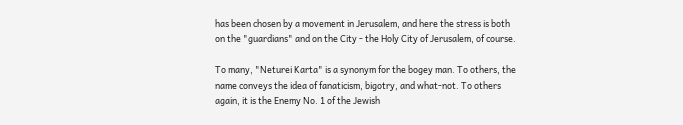has been chosen by a movement in Jerusalem, and here the stress is both on the "guardians" and on the City - the Holy City of Jerusalem, of course.

To many, "Neturei Karta" is a synonym for the bogey man. To others, the name conveys the idea of fanaticism, bigotry, and what‑not. To others again, it is the Enemy No. 1 of the Jewish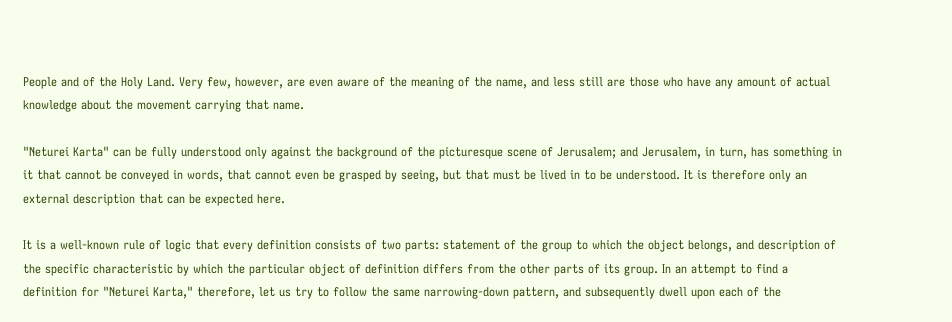People and of the Holy Land. Very few, however, are even aware of the meaning of the name, and less still are those who have any amount of actual knowledge about the movement carrying that name.

"Neturei Karta" can be fully understood only against the background of the picturesque scene of Jerusalem; and Jerusalem, in turn, has something in it that cannot be conveyed in words, that cannot even be grasped by seeing, but that must be lived in to be understood. It is therefore only an external description that can be expected here.

It is a well‑known rule of logic that every definition consists of two parts: statement of the group to which the object belongs, and description of the specific characteristic by which the particular object of definition differs from the other parts of its group. In an attempt to find a definition for "Neturei Karta," therefore, let us try to follow the same narrowing‑down pattern, and subsequently dwell upon each of the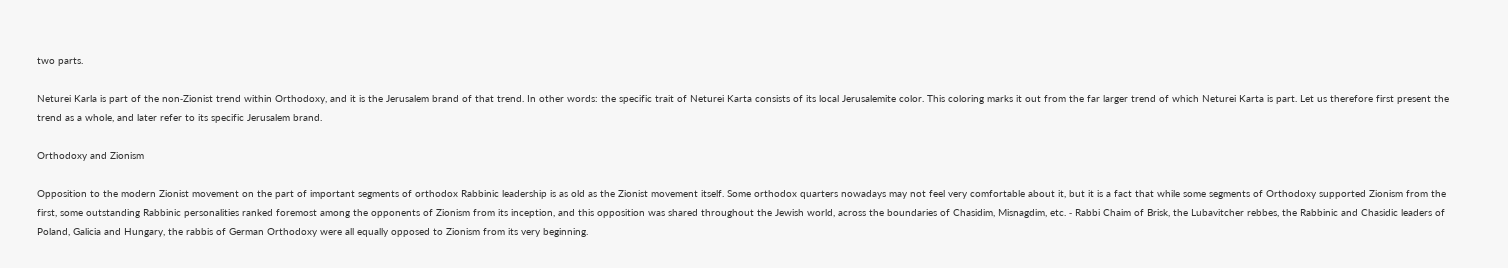two parts.

Neturei Karla is part of the non‑Zionist trend within Orthodoxy, and it is the Jerusalem brand of that trend. In other words: the specific trait of Neturei Karta consists of its local Jerusalemite color. This coloring marks it out from the far larger trend of which Neturei Karta is part. Let us therefore first present the trend as a whole, and later refer to its specific Jerusalem brand.

Orthodoxy and Zionism

Opposition to the modern Zionist movement on the part of important segments of orthodox Rabbinic leadership is as old as the Zionist movement itself. Some orthodox quarters nowadays may not feel very comfortable about it, but it is a fact that while some segments of Orthodoxy supported Zionism from the first, some outstanding Rabbinic personalities ranked foremost among the opponents of Zionism from its inception, and this opposition was shared throughout the Jewish world, across the boundaries of Chasidim, Misnagdim, etc. ‑ Rabbi Chaim of Brisk, the Lubavitcher rebbes, the Rabbinic and Chasidic leaders of Poland, Galicia and Hungary, the rabbis of German Orthodoxy were all equally opposed to Zionism from its very beginning.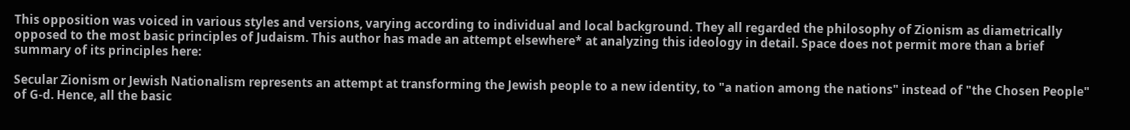This opposition was voiced in various styles and versions, varying according to individual and local background. They all regarded the philosophy of Zionism as diametrically opposed to the most basic principles of Judaism. This author has made an attempt elsewhere* at analyzing this ideology in detail. Space does not permit more than a brief summary of its principles here:

Secular Zionism or Jewish Nationalism represents an attempt at transforming the Jewish people to a new identity, to "a nation among the nations" instead of "the Chosen People" of G‑d. Hence, all the basic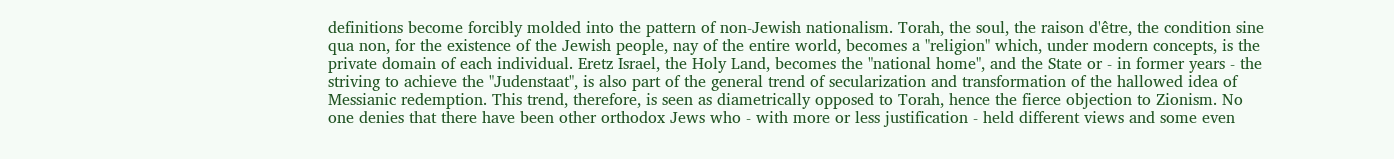definitions become forcibly molded into the pattern of non‑Jewish nationalism. Torah, the soul, the raison d'être, the condition sine qua non, for the existence of the Jewish people, nay of the entire world, becomes a "religion" which, under modern concepts, is the private domain of each individual. Eretz Israel, the Holy Land, becomes the "national home", and the State or ‑ in former years ‑ the striving to achieve the "Judenstaat", is also part of the general trend of secularization and transformation of the hallowed idea of Messianic redemption. This trend, therefore, is seen as diametrically opposed to Torah, hence the fierce objection to Zionism. No one denies that there have been other orthodox Jews who ‑ with more or less justification - held different views and some even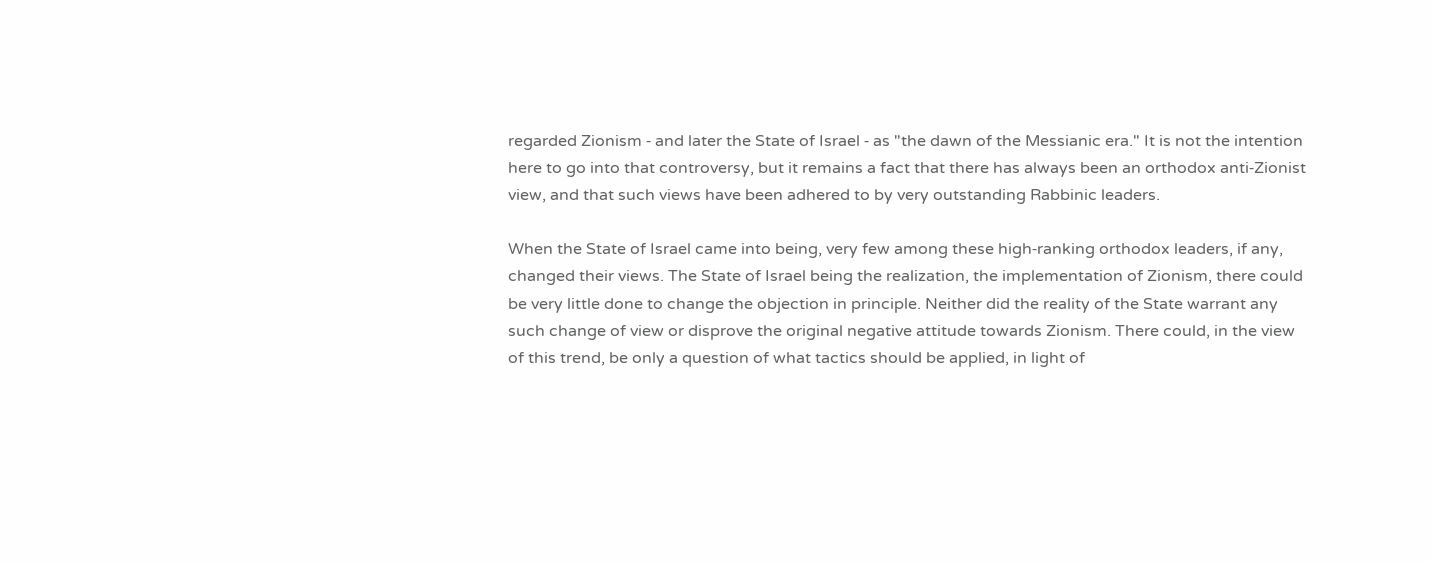regarded Zionism ‑ and later the State of Israel ‑ as "the dawn of the Messianic era." It is not the intention here to go into that controversy, but it remains a fact that there has always been an orthodox anti‑Zionist view, and that such views have been adhered to by very outstanding Rabbinic leaders.

When the State of Israel came into being, very few among these high‑ranking orthodox leaders, if any, changed their views. The State of Israel being the realization, the implementation of Zionism, there could be very little done to change the objection in principle. Neither did the reality of the State warrant any such change of view or disprove the original negative attitude towards Zionism. There could, in the view of this trend, be only a question of what tactics should be applied, in light of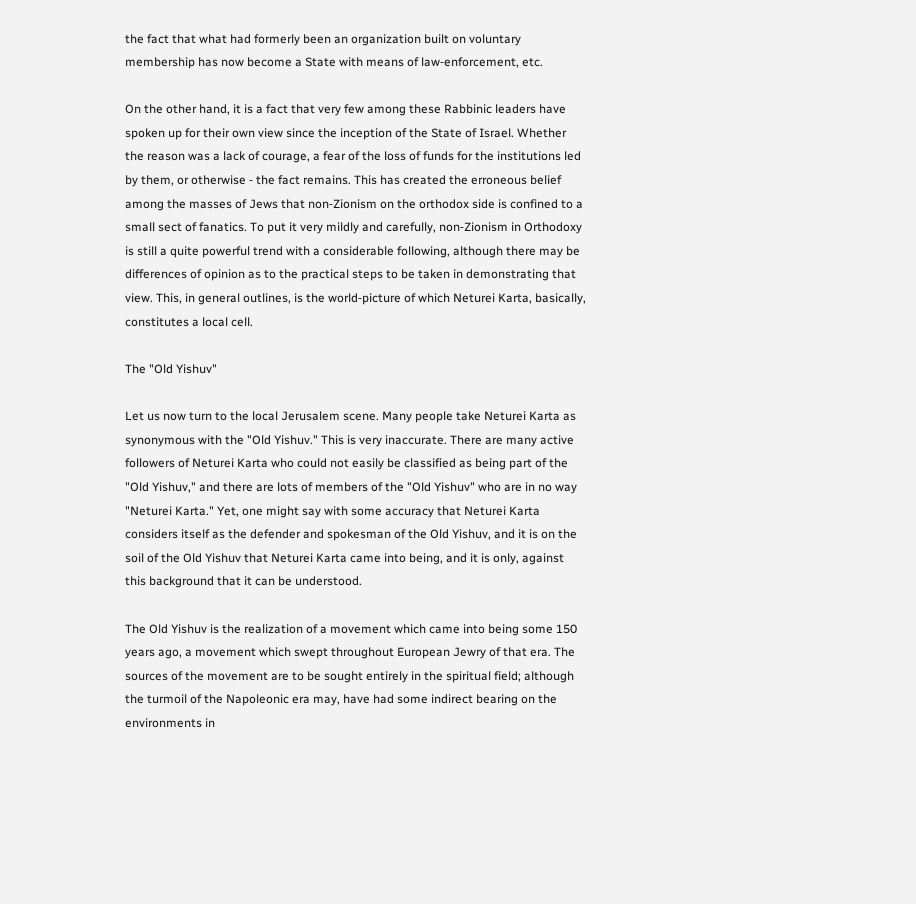the fact that what had formerly been an organization built on voluntary membership has now become a State with means of law‑enforcement, etc.

On the other hand, it is a fact that very few among these Rabbinic leaders have spoken up for their own view since the inception of the State of Israel. Whether the reason was a lack of courage, a fear of the loss of funds for the institutions led by them, or otherwise ‑ the fact remains. This has created the erroneous belief among the masses of Jews that non‑Zionism on the orthodox side is confined to a small sect of fanatics. To put it very mildly and carefully, non‑Zionism in Orthodoxy is still a quite powerful trend with a considerable following, although there may be differences of opinion as to the practical steps to be taken in demonstrating that view. This, in general outlines, is the world‑picture of which Neturei Karta, basically, constitutes a local cell.

The "Old Yishuv"

Let us now turn to the local Jerusalem scene. Many people take Neturei Karta as synonymous with the "Old Yishuv." This is very inaccurate. There are many active followers of Neturei Karta who could not easily be classified as being part of the "Old Yishuv," and there are lots of members of the "Old Yishuv" who are in no way "Neturei Karta." Yet, one might say with some accuracy that Neturei Karta considers itself as the defender and spokesman of the Old Yishuv, and it is on the soil of the Old Yishuv that Neturei Karta came into being, and it is only, against this background that it can be understood.

The Old Yishuv is the realization of a movement which came into being some 150 years ago, a movement which swept throughout European Jewry of that era. The sources of the movement are to be sought entirely in the spiritual field; although the turmoil of the Napoleonic era may, have had some indirect bearing on the environments in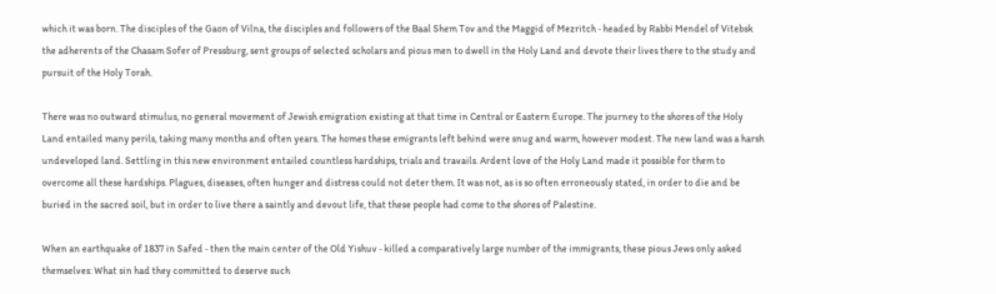which it was born. The disciples of the Gaon of Vilna, the disciples and followers of the Baal Shem Tov and the Maggid of Mezritch ‑ headed by Rabbi Mendel of Vitebsk the adherents of the Chasam Sofer of Pressburg, sent groups of selected scholars and pious men to dwell in the Holy Land and devote their lives there to the study and pursuit of the Holy Torah.

There was no outward stimulus, no general movement of Jewish emigration existing at that time in Central or Eastern Europe. The journey to the shores of the Holy Land entailed many perils, taking many months and often years. The homes these emigrants left behind were snug and warm, however modest. The new land was a harsh undeveloped land. Settling in this new environment entailed countless hardships, trials and travails. Ardent love of the Holy Land made it possible for them to overcome all these hardships. Plagues, diseases, often hunger and distress could not deter them. It was not, as is so often erroneously stated, in order to die and be buried in the sacred soil, but in order to live there a saintly and devout life, that these people had come to the shores of Palestine.

When an earthquake of 1837 in Safed ‑ then the main center of the Old Yishuv ‑ killed a comparatively large number of the immigrants, these pious Jews only asked themselves: What sin had they committed to deserve such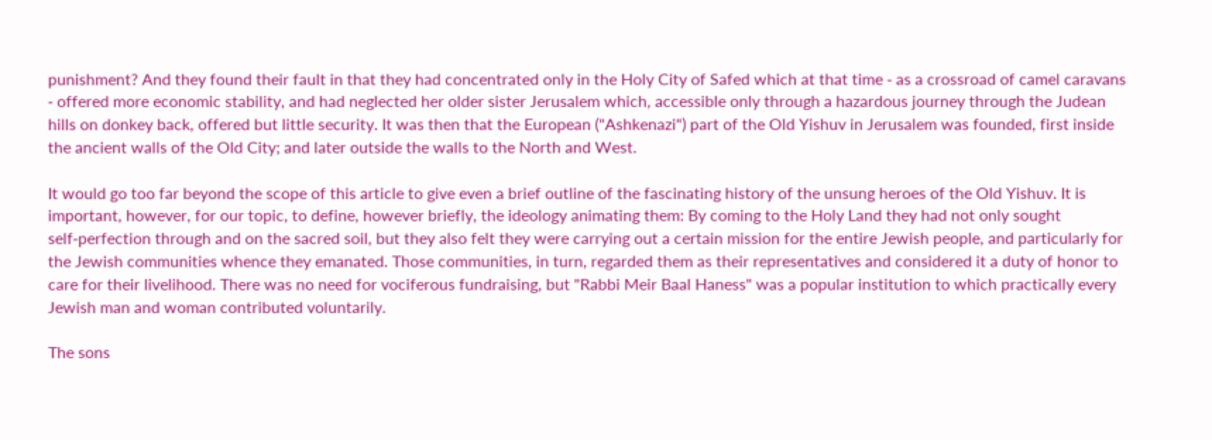punishment? And they found their fault in that they had concentrated only in the Holy City of Safed which at that time ‑ as a crossroad of camel caravans ‑ offered more economic stability, and had neglected her older sister Jerusalem which, accessible only through a hazardous journey through the Judean hills on donkey back, offered but little security. It was then that the European ("Ashkenazi") part of the Old Yishuv in Jerusalem was founded, first inside the ancient walls of the Old City; and later outside the walls to the North and West.

It would go too far beyond the scope of this article to give even a brief outline of the fascinating history of the unsung heroes of the Old Yishuv. It is important, however, for our topic, to define, however briefly, the ideology animating them: By coming to the Holy Land they had not only sought self‑perfection through and on the sacred soil, but they also felt they were carrying out a certain mission for the entire Jewish people, and particularly for the Jewish communities whence they emanated. Those communities, in turn, regarded them as their representatives and considered it a duty of honor to care for their livelihood. There was no need for vociferous fundraising, but "Rabbi Meir Baal Haness" was a popular institution to which practically every Jewish man and woman contributed voluntarily.

The sons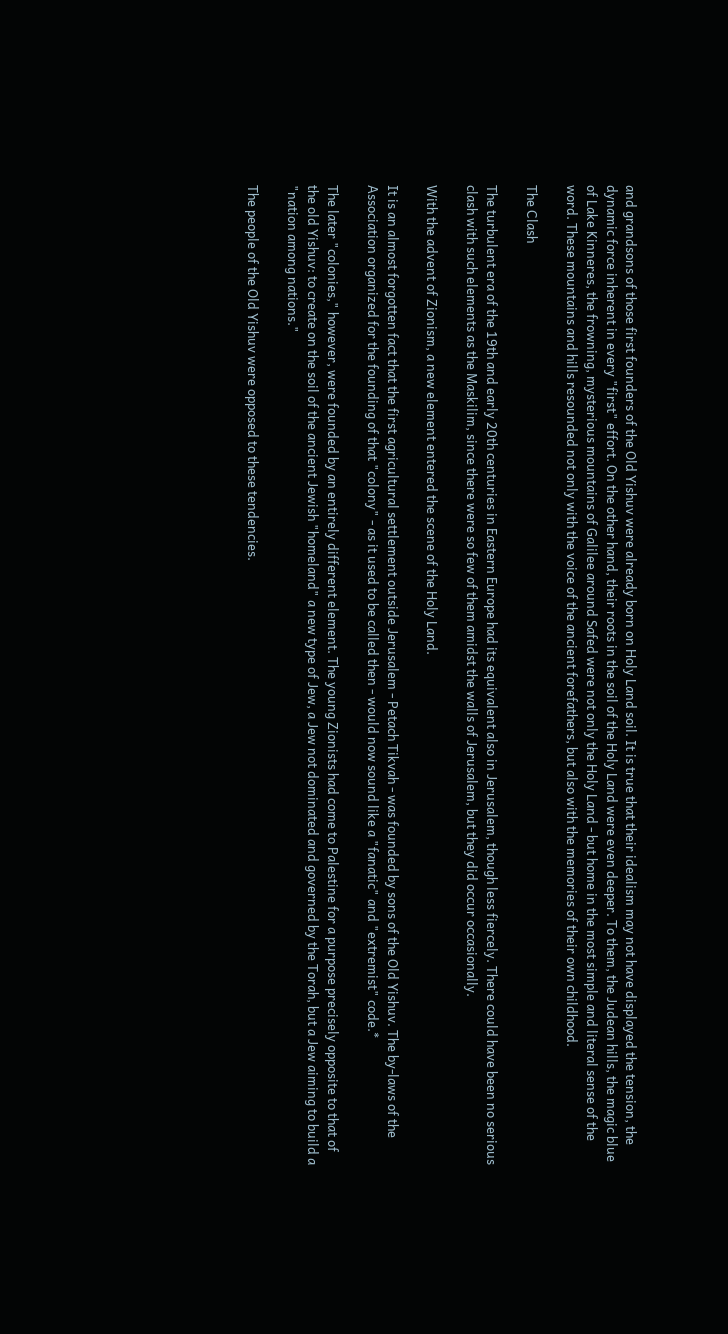and grandsons of those first founders of the Old Yishuv were already born on Holy Land soil. It is true that their idealism may not have displayed the tension, the dynamic force inherent in every "first" effort. On the other hand, their roots in the soil of the Holy Land were even deeper. To them, the Judean hills, the magic blue of Lake Kinneres, the frowning, mysterious mountains of Galilee around Safed were not only the Holy Land ‑ but home in the most simple and literal sense of the word. These mountains and hills resounded not only with the voice of the ancient forefathers, but also with the memories of their own childhood.

The Clash

The turbulent era of the 19th and early 20th centuries in Eastern Europe had its equivalent also in Jerusalem, though less fiercely. There could have been no serious clash with such elements as the Maskilim, since there were so few of them amidst the walls of Jerusalem, but they did occur occasionally.

With the advent of Zionism, a new element entered the scene of the Holy Land.

It is an almost forgotten fact that the first agricultural settlement outside Jerusalem ‑ Petach Tikvah ‑ was founded by sons of the Old Yishuv. The by‑laws of the Association organized for the founding of that "colony" ‑ as it used to be called then ‑ would now sound like a "fanatic" and "extremist" code.*

The later "colonies," however, were founded by an entirely different element. The young Zionists had come to Palestine for a purpose precisely opposite to that of the old Yishuv: to create on the soil of the ancient Jewish "homeland" a new type of Jew, a Jew not dominated and governed by the Torah, but a Jew aiming to build a "nation among nations."

The people of the Old Yishuv were opposed to these tendencies.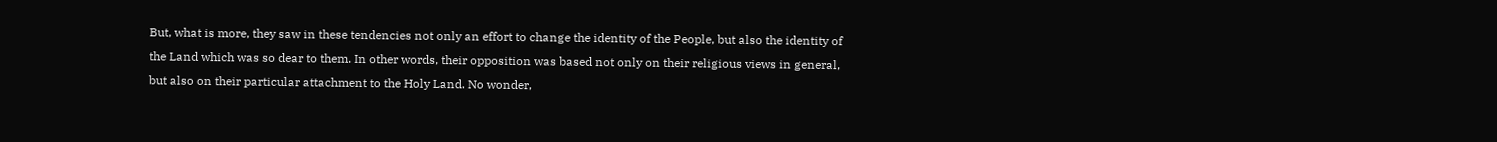But, what is more, they saw in these tendencies not only an effort to change the identity of the People, but also the identity of the Land which was so dear to them. In other words, their opposition was based not only on their religious views in general, but also on their particular attachment to the Holy Land. No wonder,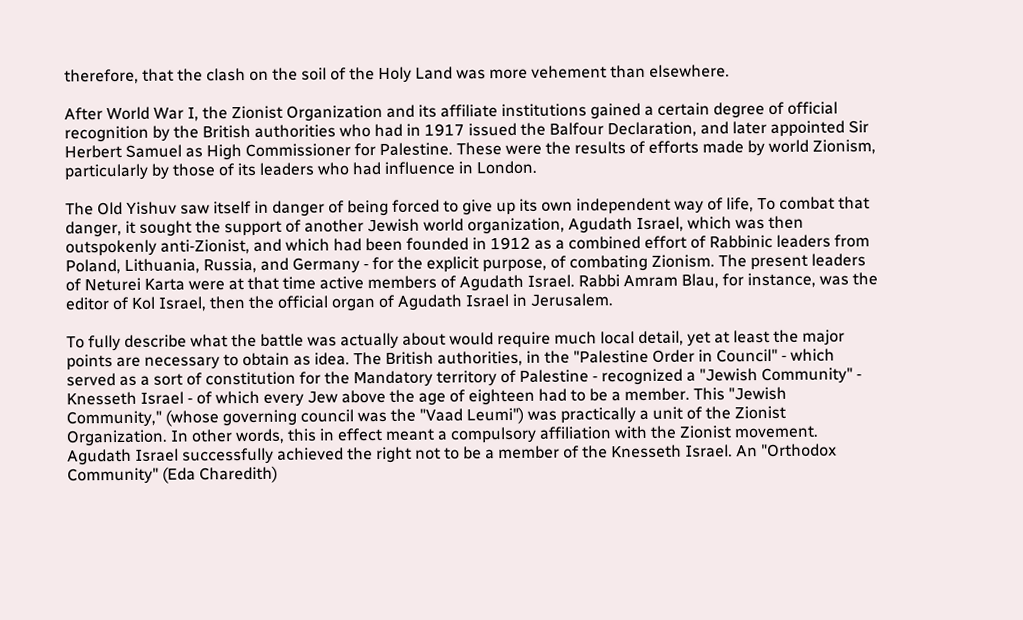therefore, that the clash on the soil of the Holy Land was more vehement than elsewhere.

After World War I, the Zionist Organization and its affiliate institutions gained a certain degree of official recognition by the British authorities who had in 1917 issued the Balfour Declaration, and later appointed Sir Herbert Samuel as High Commissioner for Palestine. These were the results of efforts made by world Zionism, particularly by those of its leaders who had influence in London.

The Old Yishuv saw itself in danger of being forced to give up its own independent way of life, To combat that danger, it sought the support of another Jewish world organization, Agudath Israel, which was then outspokenly anti‑Zionist, and which had been founded in 1912 as a combined effort of Rabbinic leaders from Poland, Lithuania, Russia, and Germany ‑ for the explicit purpose, of combating Zionism. The present leaders of Neturei Karta were at that time active members of Agudath Israel. Rabbi Amram Blau, for instance, was the editor of Kol Israel, then the official organ of Agudath Israel in Jerusalem.

To fully describe what the battle was actually about would require much local detail, yet at least the major points are necessary to obtain as idea. The British authorities, in the "Palestine Order in Council" ‑ which served as a sort of constitution for the Mandatory territory of Palestine ‑ recognized a "Jewish Community" ‑ Knesseth Israel ‑ of which every Jew above the age of eighteen had to be a member. This "Jewish Community," (whose governing council was the "Vaad Leumi") was practically a unit of the Zionist Organization. In other words, this in effect meant a compulsory affiliation with the Zionist movement. Agudath Israel successfully achieved the right not to be a member of the Knesseth Israel. An "Orthodox Community" (Eda Charedith)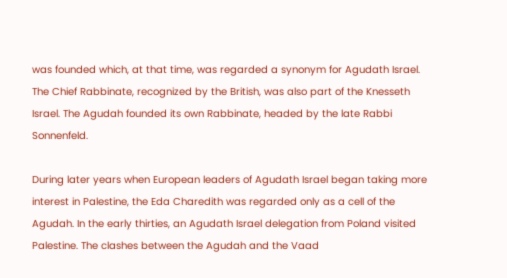was founded which, at that time, was regarded a synonym for Agudath Israel. The Chief Rabbinate, recognized by the British, was also part of the Knesseth Israel. The Agudah founded its own Rabbinate, headed by the late Rabbi Sonnenfeld.

During later years when European leaders of Agudath Israel began taking more interest in Palestine, the Eda Charedith was regarded only as a cell of the Agudah. In the early thirties, an Agudath Israel delegation from Poland visited Palestine. The clashes between the Agudah and the Vaad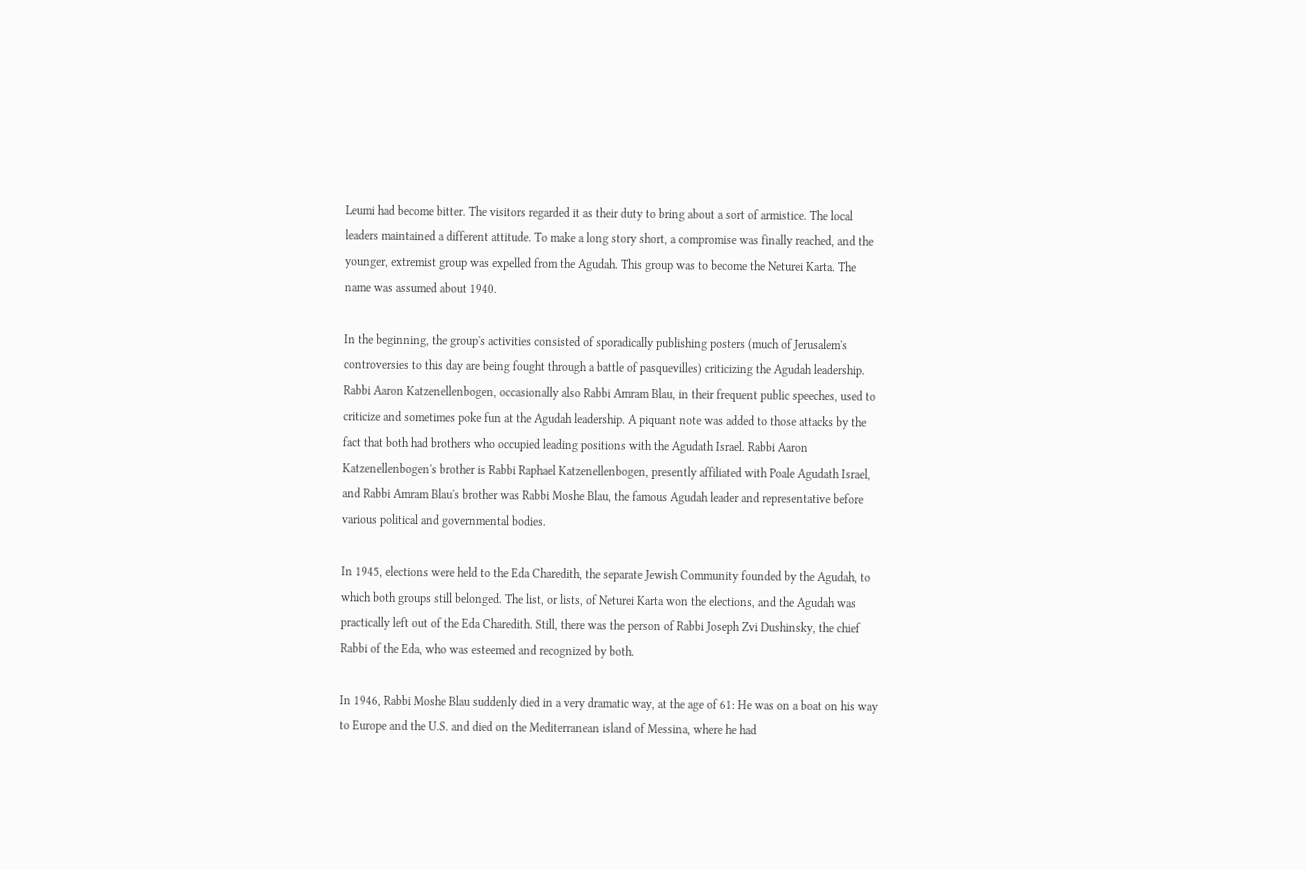Leumi had become bitter. The visitors regarded it as their duty to bring about a sort of armistice. The local leaders maintained a different attitude. To make a long story short, a compromise was finally reached, and the younger, extremist group was expelled from the Agudah. This group was to become the Neturei Karta. The name was assumed about 1940.

In the beginning, the group's activities consisted of sporadically publishing posters (much of Jerusalem's controversies to this day are being fought through a battle of pasquevilles) criticizing the Agudah leadership. Rabbi Aaron Katzenellenbogen, occasionally also Rabbi Amram Blau, in their frequent public speeches, used to criticize and sometimes poke fun at the Agudah leadership. A piquant note was added to those attacks by the fact that both had brothers who occupied leading positions with the Agudath Israel. Rabbi Aaron Katzenellenbogen's brother is Rabbi Raphael Katzenellenbogen, presently affiliated with Poale Agudath Israel, and Rabbi Amram Blau's brother was Rabbi Moshe Blau, the famous Agudah leader and representative before various political and governmental bodies.

In 1945, elections were held to the Eda Charedith, the separate Jewish Community founded by the Agudah, to which both groups still belonged. The list, or lists, of Neturei Karta won the elections, and the Agudah was practically left out of the Eda Charedith. Still, there was the person of Rabbi Joseph Zvi Dushinsky, the chief Rabbi of the Eda, who was esteemed and recognized by both.

In 1946, Rabbi Moshe Blau suddenly died in a very dramatic way, at the age of 61: He was on a boat on his way to Europe and the U.S. and died on the Mediterranean island of Messina, where he had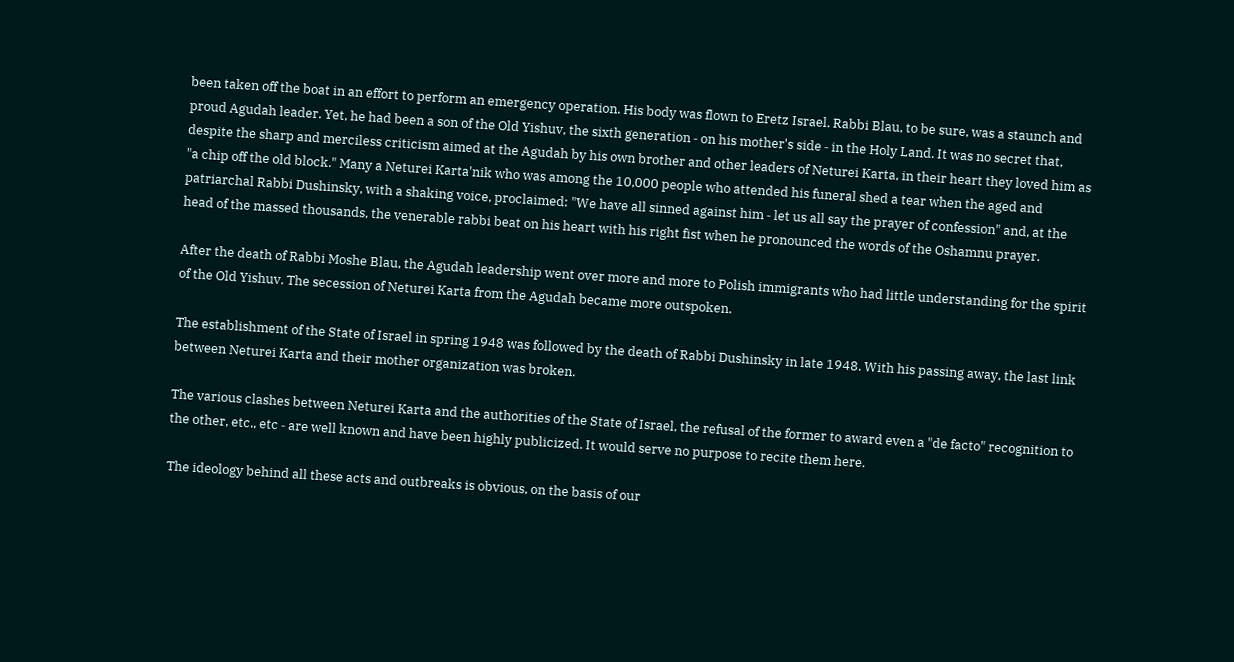been taken off the boat in an effort to perform an emergency operation. His body was flown to Eretz Israel. Rabbi Blau, to be sure, was a staunch and proud Agudah leader. Yet, he had been a son of the Old Yishuv, the sixth generation ‑ on his mother's side ‑ in the Holy Land. It was no secret that, despite the sharp and merciless criticism aimed at the Agudah by his own brother and other leaders of Neturei Karta, in their heart they loved him as "a chip off the old block." Many a Neturei Karta'nik who was among the 10,000 people who attended his funeral shed a tear when the aged and patriarchal Rabbi Dushinsky, with a shaking voice, proclaimed: "We have all sinned against him ‑ let us all say the prayer of confession" and, at the head of the massed thousands, the venerable rabbi beat on his heart with his right fist when he pronounced the words of the Oshamnu prayer.

After the death of Rabbi Moshe Blau, the Agudah leadership went over more and more to Polish immigrants who had little understanding for the spirit of the Old Yishuv. The secession of Neturei Karta from the Agudah became more outspoken.

The establishment of the State of Israel in spring 1948 was followed by the death of Rabbi Dushinsky in late 1948. With his passing away, the last link between Neturei Karta and their mother organization was broken.

The various clashes between Neturei Karta and the authorities of the State of Israel, the refusal of the former to award even a "de facto" recognition to the other, etc., etc ‑ are well known and have been highly publicized. It would serve no purpose to recite them here.

The ideology behind all these acts and outbreaks is obvious, on the basis of our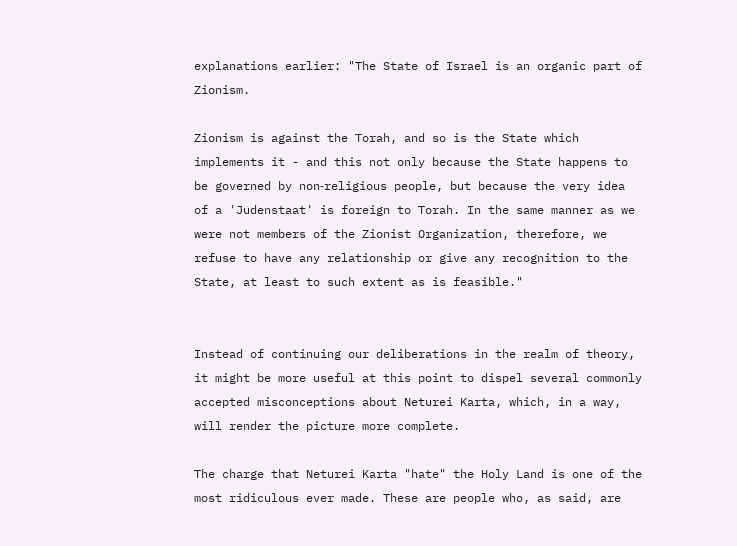explanations earlier: "The State of Israel is an organic part of Zionism.

Zionism is against the Torah, and so is the State which implements it - and this not only because the State happens to be governed by non‑religious people, but because the very idea of a 'Judenstaat' is foreign to Torah. In the same manner as we were not members of the Zionist Organization, therefore, we refuse to have any relationship or give any recognition to the State, at least to such extent as is feasible."


Instead of continuing our deliberations in the realm of theory, it might be more useful at this point to dispel several commonly accepted misconceptions about Neturei Karta, which, in a way, will render the picture more complete.

The charge that Neturei Karta "hate" the Holy Land is one of the most ridiculous ever made. These are people who, as said, are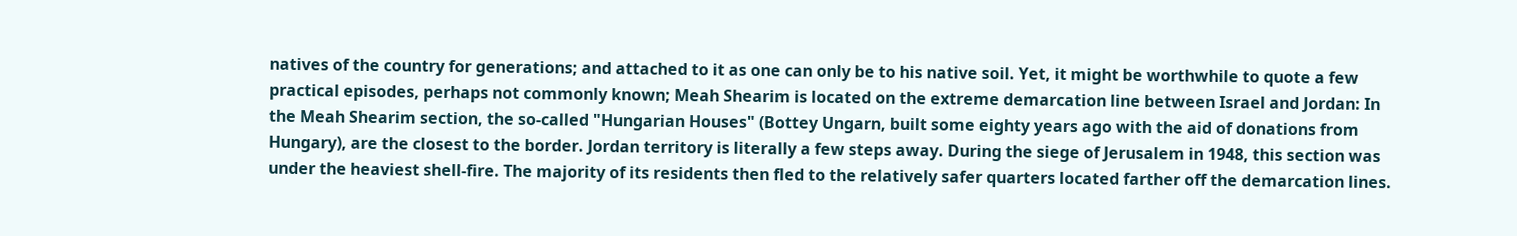natives of the country for generations; and attached to it as one can only be to his native soil. Yet, it might be worthwhile to quote a few practical episodes, perhaps not commonly known; Meah Shearim is located on the extreme demarcation line between Israel and Jordan: In the Meah Shearim section, the so‑called "Hungarian Houses" (Bottey Ungarn, built some eighty years ago with the aid of donations from Hungary), are the closest to the border. Jordan territory is literally a few steps away. During the siege of Jerusalem in 1948, this section was under the heaviest shell‑fire. The majority of its residents then fled to the relatively safer quarters located farther off the demarcation lines.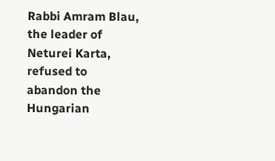Rabbi Amram Blau, the leader of Neturei Karta, refused to abandon the Hungarian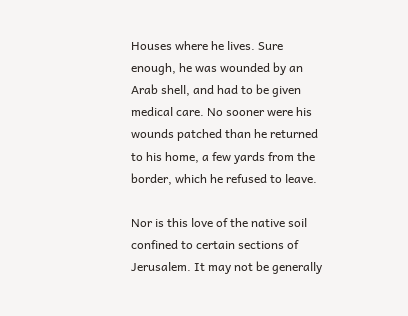Houses where he lives. Sure enough, he was wounded by an Arab shell, and had to be given medical care. No sooner were his wounds patched than he returned to his home, a few yards from the border, which he refused to leave.

Nor is this love of the native soil confined to certain sections of Jerusalem. It may not be generally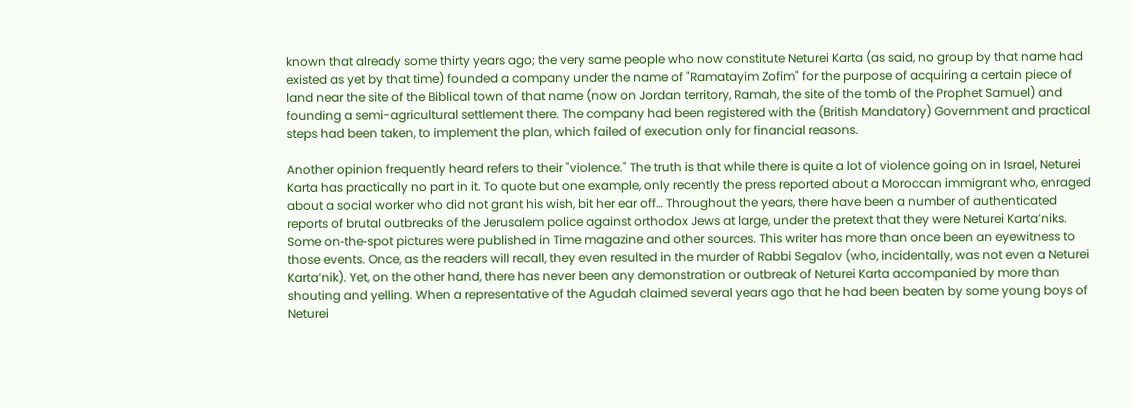known that already some thirty years ago; the very same people who now constitute Neturei Karta (as said, no group by that name had existed as yet by that time) founded a company under the name of "Ramatayim Zofim" for the purpose of acquiring a certain piece of land near the site of the Biblical town of that name (now on Jordan territory, Ramah, the site of the tomb of the Prophet Samuel) and founding a semi-agricultural settlement there. The company had been registered with the (British Mandatory) Government and practical steps had been taken, to implement the plan, which failed of execution only for financial reasons.

Another opinion frequently heard refers to their "violence." The truth is that while there is quite a lot of violence going on in Israel, Neturei Karta has practically no part in it. To quote but one example, only recently the press reported about a Moroccan immigrant who, enraged about a social worker who did not grant his wish, bit her ear off… Throughout the years, there have been a number of authenticated reports of brutal outbreaks of the Jerusalem police against orthodox Jews at large, under the pretext that they were Neturei Karta’niks. Some on‑the‑spot pictures were published in Time magazine and other sources. This writer has more than once been an eyewitness to those events. Once, as the readers will recall, they even resulted in the murder of Rabbi Segalov (who, incidentally, was not even a Neturei Karta’nik). Yet, on the other hand, there has never been any demonstration or outbreak of Neturei Karta accompanied by more than shouting and yelling. When a representative of the Agudah claimed several years ago that he had been beaten by some young boys of Neturei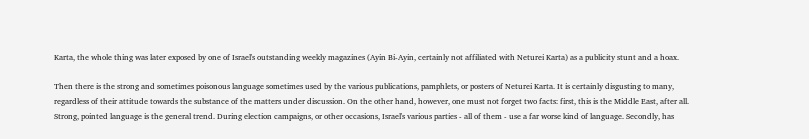Karta, the whole thing was later exposed by one of Israel's outstanding weekly magazines (Ayin Bi‑Ayin, certainly not affiliated with Neturei Karta) as a publicity stunt and a hoax.

Then there is the strong and sometimes poisonous language sometimes used by the various publications, pamphlets, or posters of Neturei Karta. It is certainly disgusting to many, regardless of their attitude towards the substance of the matters under discussion. On the other hand, however, one must not forget two facts: first, this is the Middle East, after all. Strong, pointed language is the general trend. During election campaigns, or other occasions, Israel's various parties ‑ all of them ‑ use a far worse kind of language. Secondly, has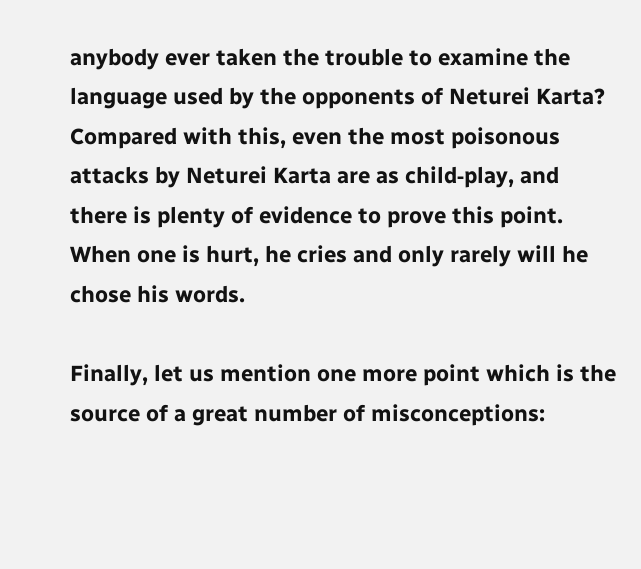anybody ever taken the trouble to examine the language used by the opponents of Neturei Karta? Compared with this, even the most poisonous attacks by Neturei Karta are as child‑play, and there is plenty of evidence to prove this point. When one is hurt, he cries and only rarely will he chose his words.

Finally, let us mention one more point which is the source of a great number of misconceptions: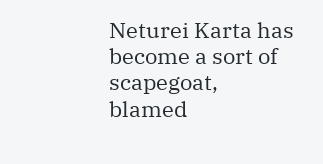Neturei Karta has become a sort of scapegoat, blamed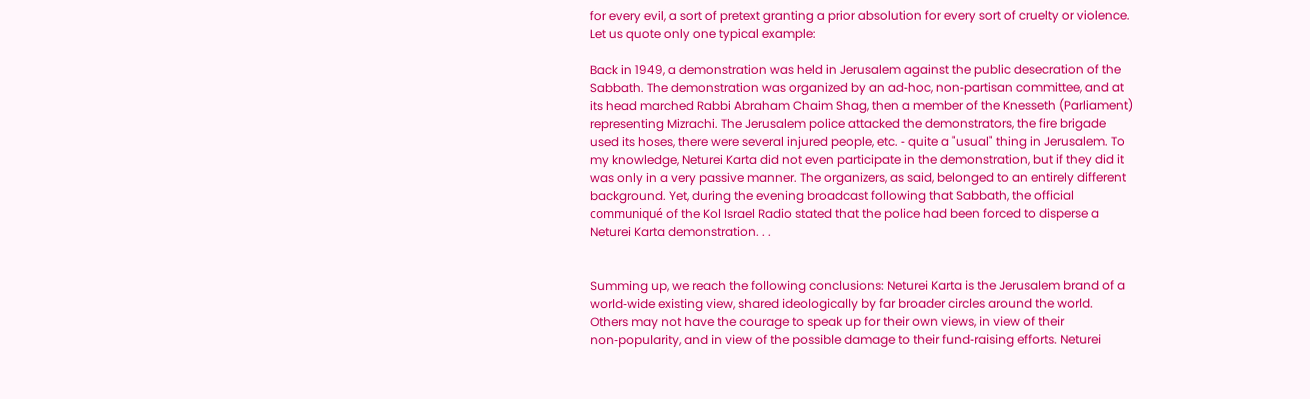for every evil, a sort of pretext granting a prior absolution for every sort of cruelty or violence. Let us quote only one typical example:

Back in 1949, a demonstration was held in Jerusalem against the public desecration of the Sabbath. The demonstration was organized by an ad‑hoc, non‑partisan committee, and at its head marched Rabbi Abraham Chaim Shag, then a member of the Knesseth (Parliament) representing Mizrachi. The Jerusalem police attacked the demonstrators, the fire brigade used its hoses, there were several injured people, etc. ‑ quite a "usual" thing in Jerusalem. To my knowledge, Neturei Karta did not even participate in the demonstration, but if they did it was only in a very passive manner. The organizers, as said, belonged to an entirely different background. Yet, during the evening broadcast following that Sabbath, the official communiqué of the Kol Israel Radio stated that the police had been forced to disperse a Neturei Karta demonstration. . .


Summing up, we reach the following conclusions: Neturei Karta is the Jerusalem brand of a world‑wide existing view, shared ideologically by far broader circles around the world. Others may not have the courage to speak up for their own views, in view of their non‑popularity, and in view of the possible damage to their fund‑raising efforts. Neturei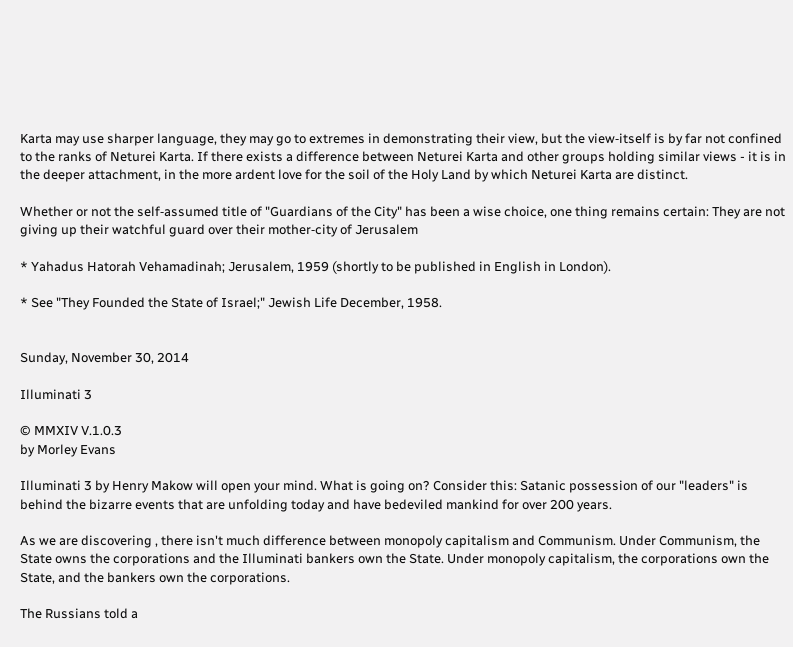Karta may use sharper language, they may go to extremes in demonstrating their view, but the view‑itself is by far not confined to the ranks of Neturei Karta. If there exists a difference between Neturei Karta and other groups holding similar views - it is in the deeper attachment, in the more ardent love for the soil of the Holy Land by which Neturei Karta are distinct.

Whether or not the self‑assumed title of "Guardians of the City" has been a wise choice, one thing remains certain: They are not giving up their watchful guard over their mother‑city of Jerusalem

* Yahadus Hatorah Vehamadinah; Jerusalem, 1959 (shortly to be published in English in London).

* See "They Founded the State of Israel;" Jewish Life December, 1958.


Sunday, November 30, 2014

Illuminati 3

© MMXIV V.1.0.3
by Morley Evans

Illuminati 3 by Henry Makow will open your mind. What is going on? Consider this: Satanic possession of our "leaders" is behind the bizarre events that are unfolding today and have bedeviled mankind for over 200 years.

As we are discovering , there isn't much difference between monopoly capitalism and Communism. Under Communism, the State owns the corporations and the Illuminati bankers own the State. Under monopoly capitalism, the corporations own the State, and the bankers own the corporations.

The Russians told a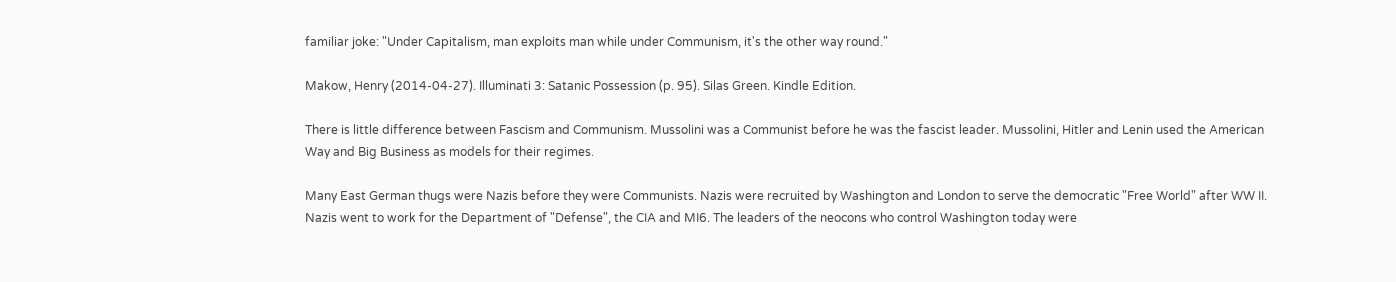familiar joke: "Under Capitalism, man exploits man while under Communism, it's the other way round."

Makow, Henry (2014-04-27). Illuminati 3: Satanic Possession (p. 95). Silas Green. Kindle Edition.

There is little difference between Fascism and Communism. Mussolini was a Communist before he was the fascist leader. Mussolini, Hitler and Lenin used the American Way and Big Business as models for their regimes.

Many East German thugs were Nazis before they were Communists. Nazis were recruited by Washington and London to serve the democratic "Free World" after WW II. Nazis went to work for the Department of "Defense", the CIA and MI6. The leaders of the neocons who control Washington today were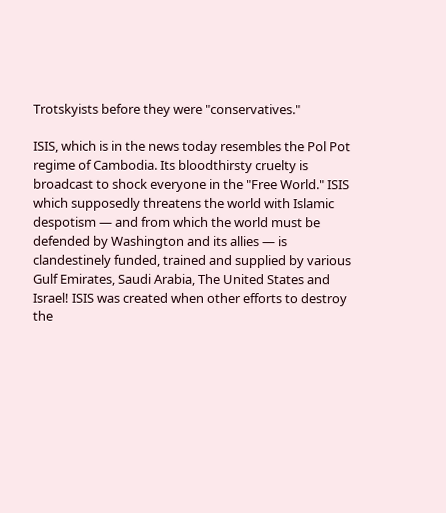Trotskyists before they were "conservatives."

ISIS, which is in the news today resembles the Pol Pot regime of Cambodia. Its bloodthirsty cruelty is broadcast to shock everyone in the "Free World." ISIS which supposedly threatens the world with Islamic despotism — and from which the world must be defended by Washington and its allies — is clandestinely funded, trained and supplied by various Gulf Emirates, Saudi Arabia, The United States and Israel! ISIS was created when other efforts to destroy the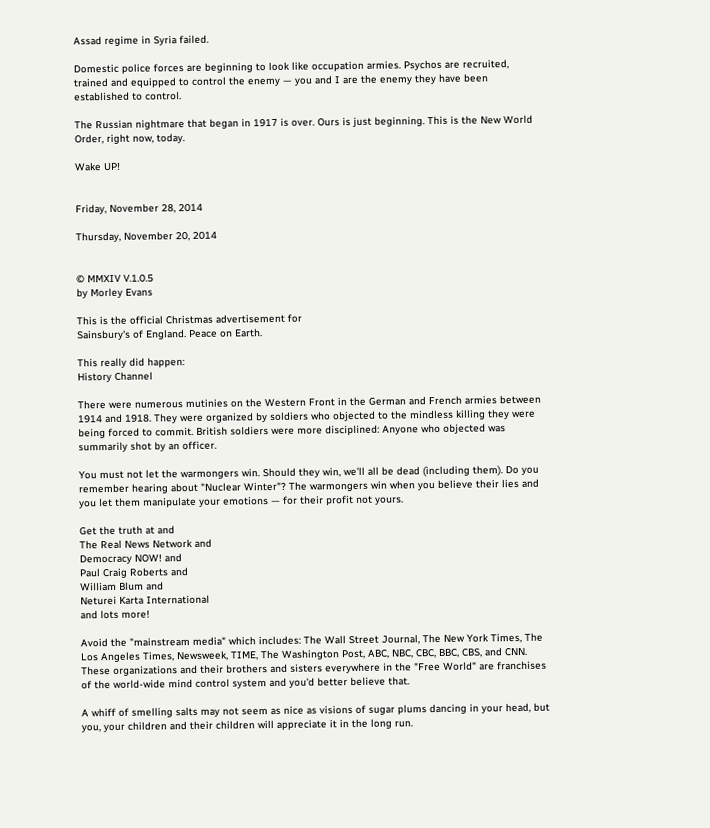Assad regime in Syria failed.

Domestic police forces are beginning to look like occupation armies. Psychos are recruited, trained and equipped to control the enemy — you and I are the enemy they have been established to control.

The Russian nightmare that began in 1917 is over. Ours is just beginning. This is the New World Order, right now, today.

Wake UP!


Friday, November 28, 2014

Thursday, November 20, 2014


© MMXIV V.1.0.5
by Morley Evans

This is the official Christmas advertisement for
Sainsbury's of England. Peace on Earth.

This really did happen:
History Channel

There were numerous mutinies on the Western Front in the German and French armies between 1914 and 1918. They were organized by soldiers who objected to the mindless killing they were being forced to commit. British soldiers were more disciplined: Anyone who objected was summarily shot by an officer.

You must not let the warmongers win. Should they win, we'll all be dead (including them). Do you remember hearing about "Nuclear Winter"? The warmongers win when you believe their lies and you let them manipulate your emotions — for their profit not yours.

Get the truth at and
The Real News Network and
Democracy NOW! and
Paul Craig Roberts and
William Blum and
Neturei Karta International
and lots more!

Avoid the "mainstream media" which includes: The Wall Street Journal, The New York Times, The Los Angeles Times, Newsweek, TIME, The Washington Post, ABC, NBC, CBC, BBC, CBS, and CNN. These organizations and their brothers and sisters everywhere in the "Free World" are franchises of the world-wide mind control system and you'd better believe that.

A whiff of smelling salts may not seem as nice as visions of sugar plums dancing in your head, but you, your children and their children will appreciate it in the long run.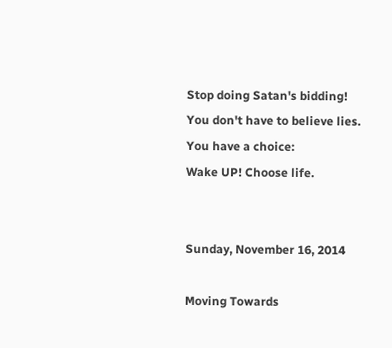Stop doing Satan's bidding! You don't have to believe lies. You have a choice:
Wake UP! Choose life.


Sunday, November 16, 2014

Moving Towards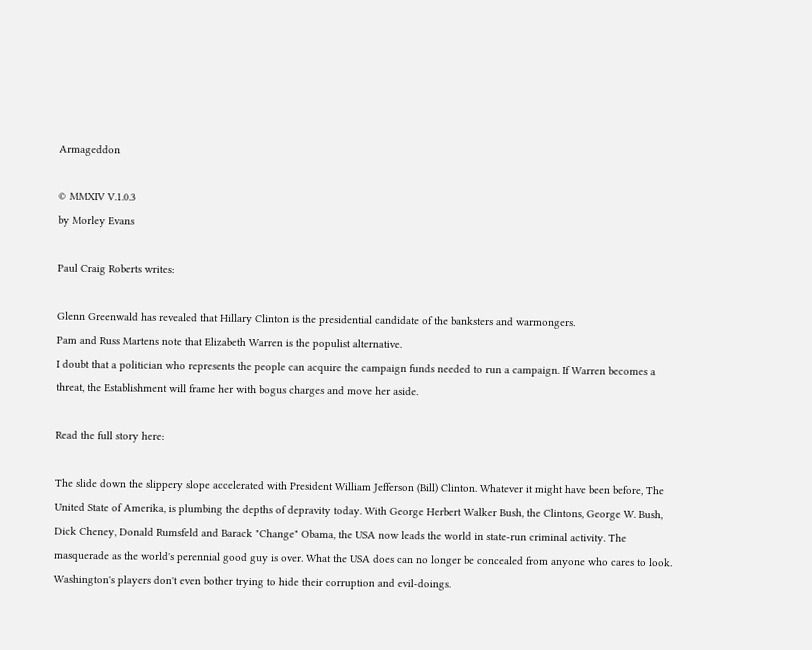Armageddon

© MMXIV V.1.0.3
by Morley Evans

Paul Craig Roberts writes:

Glenn Greenwald has revealed that Hillary Clinton is the presidential candidate of the banksters and warmongers.
Pam and Russ Martens note that Elizabeth Warren is the populist alternative.
I doubt that a politician who represents the people can acquire the campaign funds needed to run a campaign. If Warren becomes a threat, the Establishment will frame her with bogus charges and move her aside.

Read the full story here:

The slide down the slippery slope accelerated with President William Jefferson (Bill) Clinton. Whatever it might have been before, The United State of Amerika, is plumbing the depths of depravity today. With George Herbert Walker Bush, the Clintons, George W. Bush, Dick Cheney, Donald Rumsfeld and Barack "Change" Obama, the USA now leads the world in state-run criminal activity. The masquerade as the world's perennial good guy is over. What the USA does can no longer be concealed from anyone who cares to look. Washington's players don't even bother trying to hide their corruption and evil-doings.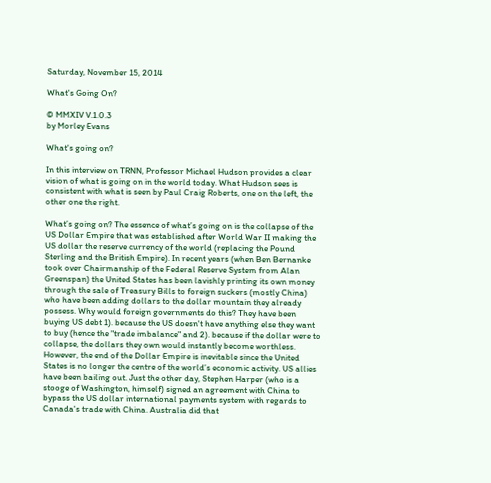Saturday, November 15, 2014

What's Going On?

© MMXIV V.1.0.3
by Morley Evans

What's going on?

In this interview on TRNN, Professor Michael Hudson provides a clear vision of what is going on in the world today. What Hudson sees is consistent with what is seen by Paul Craig Roberts, one on the left, the other one the right.

What’s going on? The essence of what’s going on is the collapse of the US Dollar Empire that was established after World War II making the US dollar the reserve currency of the world (replacing the Pound Sterling and the British Empire). In recent years (when Ben Bernanke took over Chairmanship of the Federal Reserve System from Alan Greenspan) the United States has been lavishly printing its own money through the sale of Treasury Bills to foreign suckers (mostly China) who have been adding dollars to the dollar mountain they already possess. Why would foreign governments do this? They have been buying US debt 1). because the US doesn't have anything else they want to buy (hence the "trade imbalance" and 2). because if the dollar were to collapse, the dollars they own would instantly become worthless. However, the end of the Dollar Empire is inevitable since the United States is no longer the centre of the world’s economic activity. US allies have been bailing out. Just the other day, Stephen Harper (who is a stooge of Washington, himself) signed an agreement with China to bypass the US dollar international payments system with regards to Canada's trade with China. Australia did that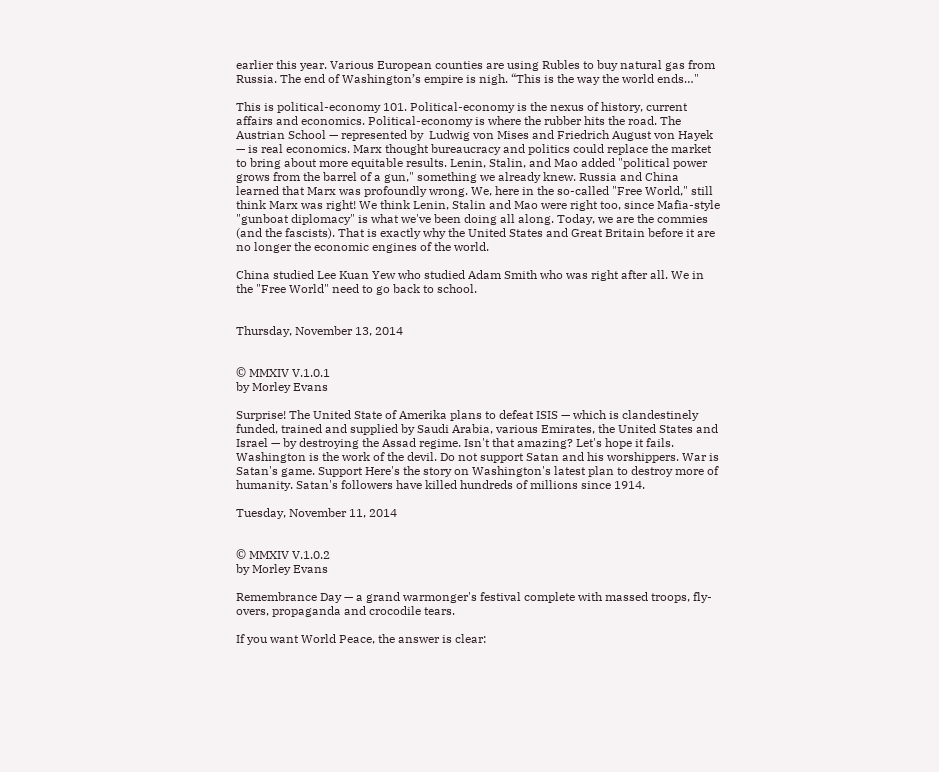earlier this year. Various European counties are using Rubles to buy natural gas from Russia. The end of Washington’s empire is nigh. “This is the way the world ends…"

This is political-economy 101. Political-economy is the nexus of history, current affairs and economics. Political-economy is where the rubber hits the road. The Austrian School — represented by  Ludwig von Mises and Friedrich August von Hayek — is real economics. Marx thought bureaucracy and politics could replace the market to bring about more equitable results. Lenin, Stalin, and Mao added "political power grows from the barrel of a gun," something we already knew. Russia and China learned that Marx was profoundly wrong. We, here in the so-called "Free World," still think Marx was right! We think Lenin, Stalin and Mao were right too, since Mafia-style "gunboat diplomacy" is what we've been doing all along. Today, we are the commies (and the fascists). That is exactly why the United States and Great Britain before it are no longer the economic engines of the world.

China studied Lee Kuan Yew who studied Adam Smith who was right after all. We in the "Free World" need to go back to school.


Thursday, November 13, 2014


© MMXIV V.1.0.1
by Morley Evans

Surprise! The United State of Amerika plans to defeat ISIS — which is clandestinely funded, trained and supplied by Saudi Arabia, various Emirates, the United States and Israel — by destroying the Assad regime. Isn't that amazing? Let's hope it fails. Washington is the work of the devil. Do not support Satan and his worshippers. War is Satan's game. Support Here's the story on Washington's latest plan to destroy more of humanity. Satan's followers have killed hundreds of millions since 1914.

Tuesday, November 11, 2014


© MMXIV V.1.0.2
by Morley Evans

Remembrance Day — a grand warmonger's festival complete with massed troops, fly-overs, propaganda and crocodile tears.

If you want World Peace, the answer is clear: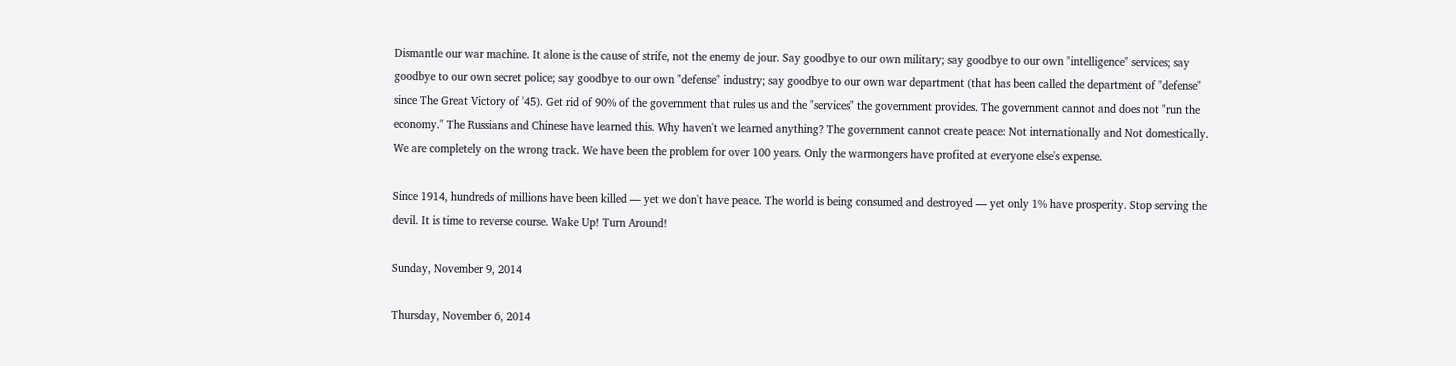Dismantle our war machine. It alone is the cause of strife, not the enemy de jour. Say goodbye to our own military; say goodbye to our own "intelligence" services; say goodbye to our own secret police; say goodbye to our own "defense" industry; say goodbye to our own war department (that has been called the department of "defense" since The Great Victory of '45). Get rid of 90% of the government that rules us and the "services" the government provides. The government cannot and does not "run the economy." The Russians and Chinese have learned this. Why haven't we learned anything? The government cannot create peace: Not internationally and Not domestically. We are completely on the wrong track. We have been the problem for over 100 years. Only the warmongers have profited at everyone else's expense.

Since 1914, hundreds of millions have been killed — yet we don't have peace. The world is being consumed and destroyed — yet only 1% have prosperity. Stop serving the devil. It is time to reverse course. Wake Up! Turn Around!

Sunday, November 9, 2014

Thursday, November 6, 2014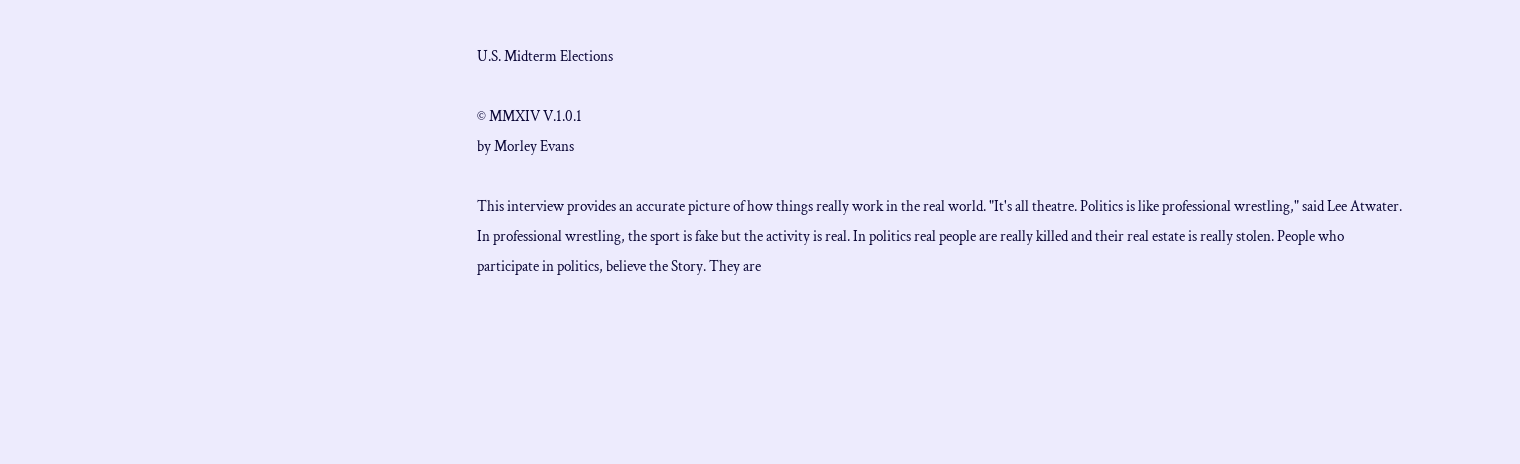U.S. Midterm Elections

© MMXIV V.1.0.1
by Morley Evans

This interview provides an accurate picture of how things really work in the real world. "It's all theatre. Politics is like professional wrestling," said Lee Atwater. In professional wrestling, the sport is fake but the activity is real. In politics real people are really killed and their real estate is really stolen. People who participate in politics, believe the Story. They are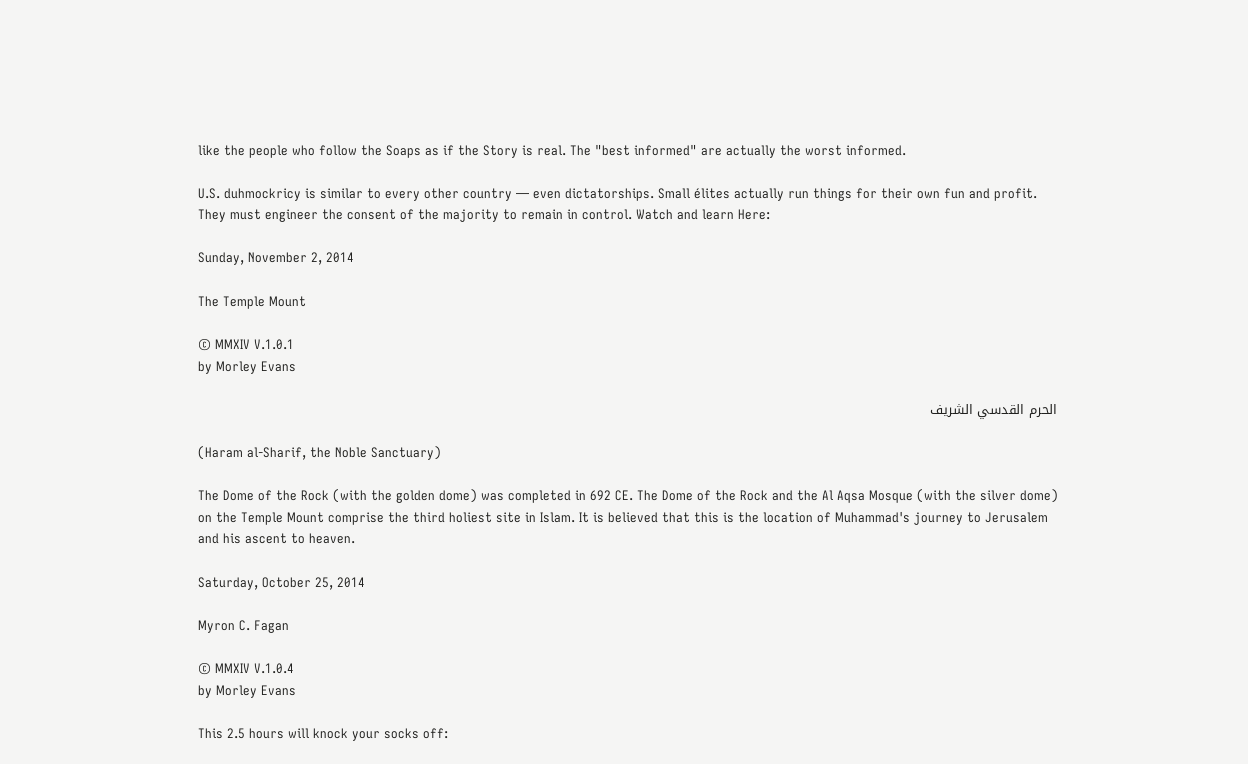like the people who follow the Soaps as if the Story is real. The "best informed" are actually the worst informed.

U.S. duhmockricy is similar to every other country — even dictatorships. Small élites actually run things for their own fun and profit. They must engineer the consent of the majority to remain in control. Watch and learn Here:

Sunday, November 2, 2014

The Temple Mount

© MMXIV V.1.0.1
by Morley Evans

الحرم القدسي الشريف

(Haram al-Sharif, the Noble Sanctuary)

The Dome of the Rock (with the golden dome) was completed in 692 CE. The Dome of the Rock and the Al Aqsa Mosque (with the silver dome) on the Temple Mount comprise the third holiest site in Islam. It is believed that this is the location of Muhammad's journey to Jerusalem and his ascent to heaven.

Saturday, October 25, 2014

Myron C. Fagan

© MMXIV V.1.0.4
by Morley Evans

This 2.5 hours will knock your socks off: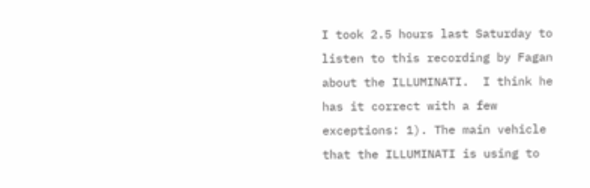I took 2.5 hours last Saturday to listen to this recording by Fagan about the ILLUMINATI.  I think he has it correct with a few exceptions: 1). The main vehicle that the ILLUMINATI is using to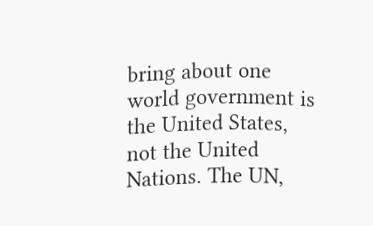bring about one world government is the United States, not the United Nations. The UN,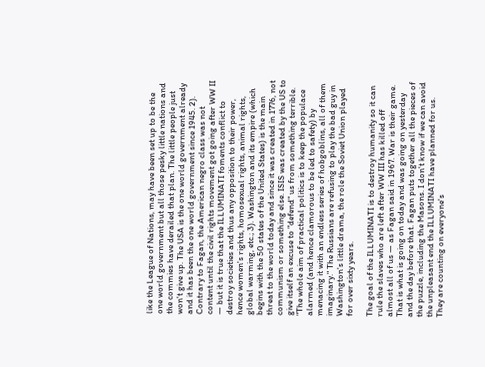like the League of Nations, may have been set up to be the one world government but all those pesky little nations and the commies have derailed that plan. The little people just won't give up. The USA is the one world government already and it has been the one world government since 1945. 2). Contrary to Fagan, the American negro class was not content until the civil rights movement got going after WW II — but it is true that the ILLUMINATI foments conflict to destroy societies and thus any opposition to their power, hence women's rights, homosexual rights, animal rights, global warming, etc.; 3). Washington and its empire (which begins with the 50 states of the United States) is the main threat to the world today and since it was created in 1776, not communism or something else. ISIS was created by the US to give itself an excuse to "defend" us from something terrible. "The whole aim of practical politics is to keep the populace alarmed (and hence clamorous to be led to safety) by menacing it with an endless series of hobgoblins, all of them imaginary." The Russians are refusing to play the bad guy in Washington's little drama, the role the Soviet Union played for over sixty years.

The goal of the ILLUMINATI is to destroy humanity so it can rule the slaves who are left after WW III has killed off almost all of us — as Fagan said in 1967. War is their game. That is what is going on today and was going on yesterday and the day before that. Fagan puts together all the pieces of the puzzle, including the Masons. I don't know if we can avoid the unpleasant end the ILLUMINATI have planned for us. They are counting on everyone's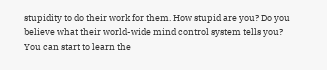stupidity to do their work for them. How stupid are you? Do you believe what their world-wide mind control system tells you? You can start to learn the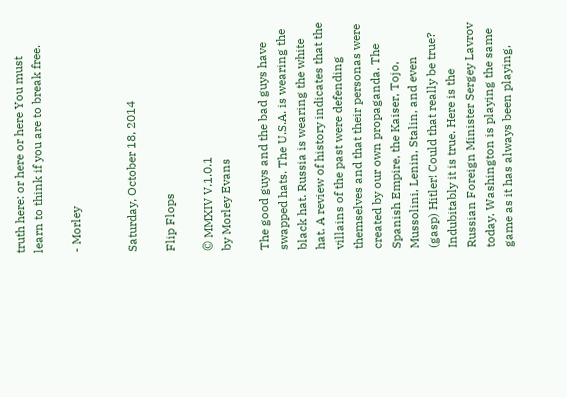truth here: or here or here You must learn to think if you are to break free.

- Morley


Saturday, October 18, 2014

Flip Flops

© MMXIV V.1.0.1
by Morley Evans

The good guys and the bad guys have swapped hats. The U.S.A. is wearing the black hat. Russia is wearing the white hat. A review of history indicates that the villains of the past were defending themselves and that their personas were created by our own propaganda. The Spanish Empire, the Kaiser, Tojo, Mussolini, Lenin, Stalin, and even (gasp) Hitler! Could that really be true? Indubitably it is true. Here is the Russian Foreign Minister Sergey Lavrov today. Washington is playing the same game as it has always been playing,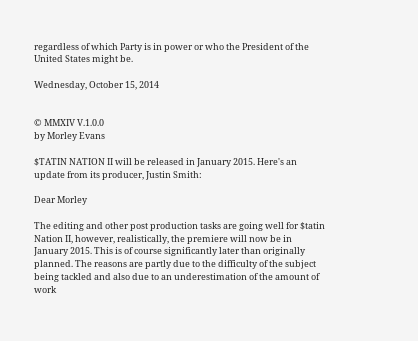regardless of which Party is in power or who the President of the United States might be.

Wednesday, October 15, 2014


© MMXIV V.1.0.0
by Morley Evans

$TATIN NATION II will be released in January 2015. Here's an update from its producer, Justin Smith:

Dear Morley

The editing and other post production tasks are going well for $tatin Nation II, however, realistically, the premiere will now be in January 2015. This is of course significantly later than originally planned. The reasons are partly due to the difficulty of the subject being tackled and also due to an underestimation of the amount of work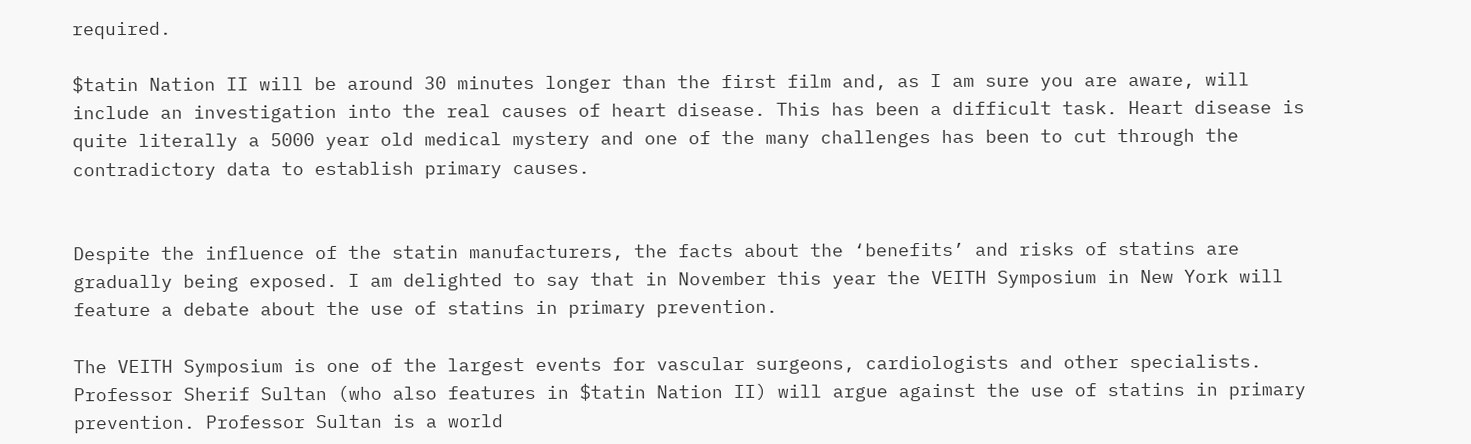required.

$tatin Nation II will be around 30 minutes longer than the first film and, as I am sure you are aware, will include an investigation into the real causes of heart disease. This has been a difficult task. Heart disease is quite literally a 5000 year old medical mystery and one of the many challenges has been to cut through the contradictory data to establish primary causes.


Despite the influence of the statin manufacturers, the facts about the ‘benefits’ and risks of statins are gradually being exposed. I am delighted to say that in November this year the VEITH Symposium in New York will feature a debate about the use of statins in primary prevention.

The VEITH Symposium is one of the largest events for vascular surgeons, cardiologists and other specialists. Professor Sherif Sultan (who also features in $tatin Nation II) will argue against the use of statins in primary prevention. Professor Sultan is a world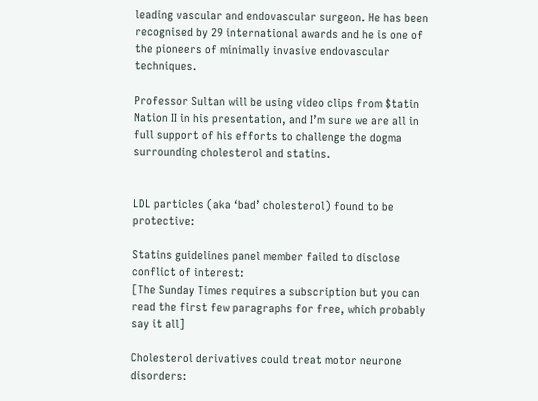leading vascular and endovascular surgeon. He has been recognised by 29 international awards and he is one of the pioneers of minimally invasive endovascular techniques.

Professor Sultan will be using video clips from $tatin Nation II in his presentation, and I’m sure we are all in full support of his efforts to challenge the dogma surrounding cholesterol and statins.


LDL particles (aka ‘bad’ cholesterol) found to be protective:

Statins guidelines panel member failed to disclose conflict of interest:
[The Sunday Times requires a subscription but you can read the first few paragraphs for free, which probably say it all]

Cholesterol derivatives could treat motor neurone disorders: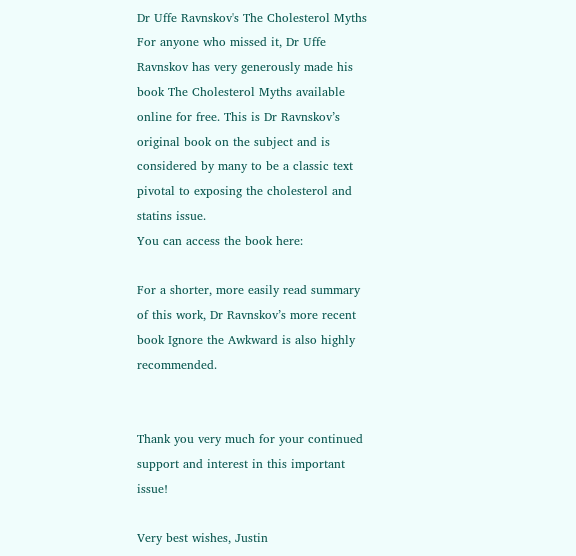Dr Uffe Ravnskov's The Cholesterol Myths
For anyone who missed it, Dr Uffe Ravnskov has very generously made his book The Cholesterol Myths available online for free. This is Dr Ravnskov’s original book on the subject and is considered by many to be a classic text pivotal to exposing the cholesterol and statins issue.
You can access the book here:

For a shorter, more easily read summary of this work, Dr Ravnskov’s more recent book Ignore the Awkward is also highly recommended.


Thank you very much for your continued support and interest in this important issue!

Very best wishes, Justin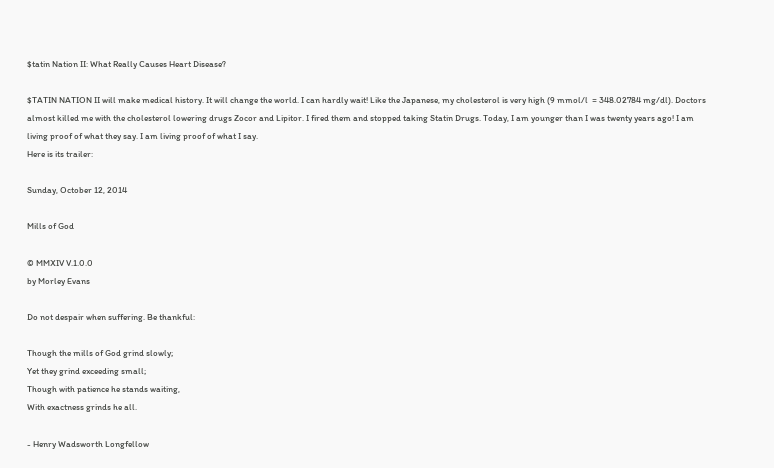$tatin Nation II: What Really Causes Heart Disease?

$TATIN NATION II will make medical history. It will change the world. I can hardly wait! Like the Japanese, my cholesterol is very high (9 mmol/l  = 348.02784 mg/dl). Doctors almost killed me with the cholesterol lowering drugs Zocor and Lipitor. I fired them and stopped taking Statin Drugs. Today, I am younger than I was twenty years ago! I am living proof of what they say. I am living proof of what I say.
Here is its trailer:

Sunday, October 12, 2014

Mills of God

© MMXIV V.1.0.0
by Morley Evans

Do not despair when suffering. Be thankful:

Though the mills of God grind slowly;
Yet they grind exceeding small;
Though with patience he stands waiting,
With exactness grinds he all.

- Henry Wadsworth Longfellow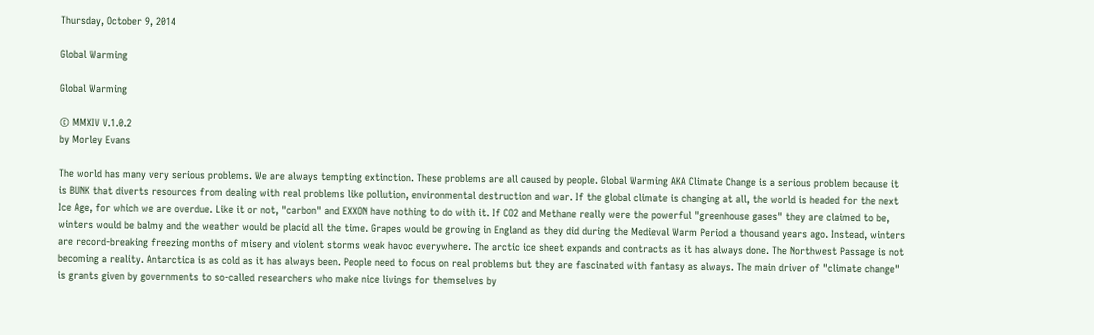Thursday, October 9, 2014

Global Warming

Global Warming

© MMXIV V.1.0.2
by Morley Evans

The world has many very serious problems. We are always tempting extinction. These problems are all caused by people. Global Warming AKA Climate Change is a serious problem because it is BUNK that diverts resources from dealing with real problems like pollution, environmental destruction and war. If the global climate is changing at all, the world is headed for the next Ice Age, for which we are overdue. Like it or not, "carbon" and EXXON have nothing to do with it. If CO2 and Methane really were the powerful "greenhouse gases" they are claimed to be, winters would be balmy and the weather would be placid all the time. Grapes would be growing in England as they did during the Medieval Warm Period a thousand years ago. Instead, winters are record-breaking freezing months of misery and violent storms weak havoc everywhere. The arctic ice sheet expands and contracts as it has always done. The Northwest Passage is not becoming a reality. Antarctica is as cold as it has always been. People need to focus on real problems but they are fascinated with fantasy as always. The main driver of "climate change" is grants given by governments to so-called researchers who make nice livings for themselves by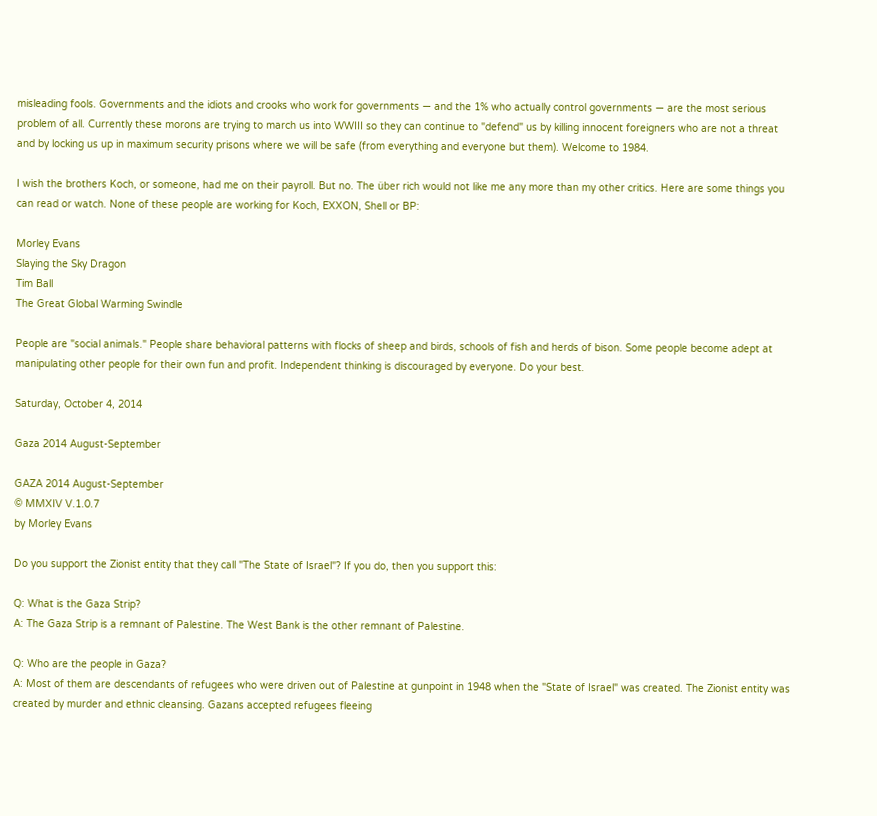misleading fools. Governments and the idiots and crooks who work for governments — and the 1% who actually control governments — are the most serious problem of all. Currently these morons are trying to march us into WWIII so they can continue to "defend" us by killing innocent foreigners who are not a threat and by locking us up in maximum security prisons where we will be safe (from everything and everyone but them). Welcome to 1984.

I wish the brothers Koch, or someone, had me on their payroll. But no. The über rich would not like me any more than my other critics. Here are some things you can read or watch. None of these people are working for Koch, EXXON, Shell or BP:

Morley Evans
Slaying the Sky Dragon
Tim Ball
The Great Global Warming Swindle

People are "social animals." People share behavioral patterns with flocks of sheep and birds, schools of fish and herds of bison. Some people become adept at manipulating other people for their own fun and profit. Independent thinking is discouraged by everyone. Do your best.

Saturday, October 4, 2014

Gaza 2014 August-September

GAZA 2014 August-September
© MMXIV V.1.0.7
by Morley Evans

Do you support the Zionist entity that they call "The State of Israel"? If you do, then you support this:

Q: What is the Gaza Strip?
A: The Gaza Strip is a remnant of Palestine. The West Bank is the other remnant of Palestine.

Q: Who are the people in Gaza?
A: Most of them are descendants of refugees who were driven out of Palestine at gunpoint in 1948 when the "State of Israel" was created. The Zionist entity was created by murder and ethnic cleansing. Gazans accepted refugees fleeing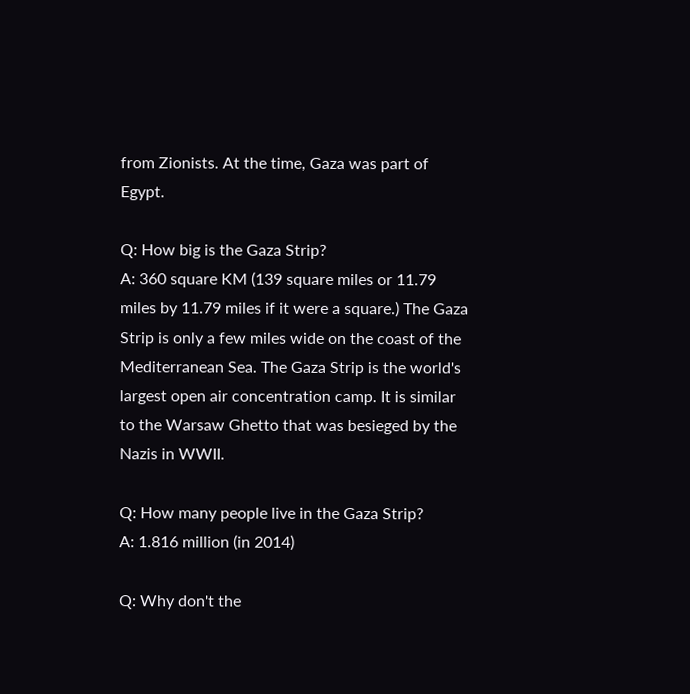from Zionists. At the time, Gaza was part of Egypt.

Q: How big is the Gaza Strip?
A: 360 square KM (139 square miles or 11.79 miles by 11.79 miles if it were a square.) The Gaza Strip is only a few miles wide on the coast of the Mediterranean Sea. The Gaza Strip is the world's largest open air concentration camp. It is similar to the Warsaw Ghetto that was besieged by the Nazis in WWII.

Q: How many people live in the Gaza Strip?
A: 1.816 million (in 2014)

Q: Why don't the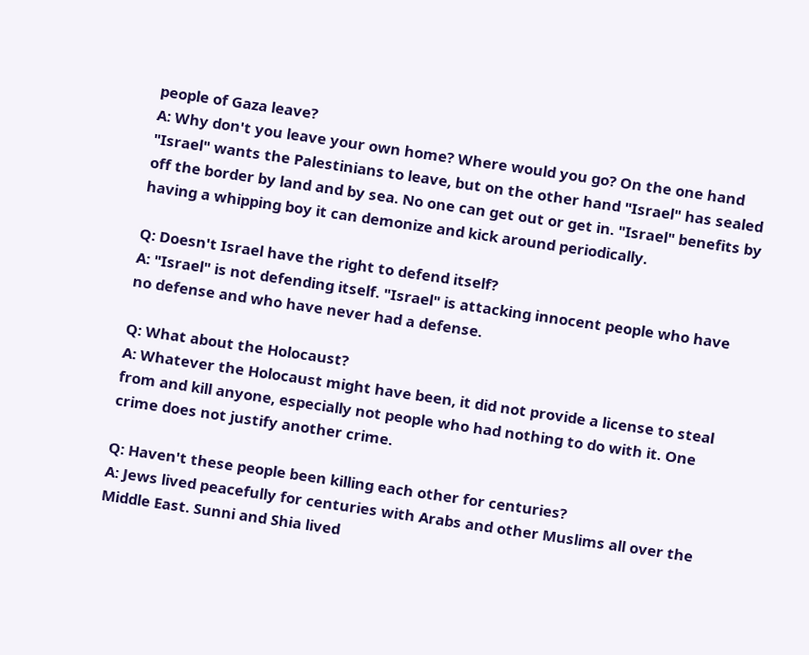people of Gaza leave?
A: Why don't you leave your own home? Where would you go? On the one hand "Israel" wants the Palestinians to leave, but on the other hand "Israel" has sealed off the border by land and by sea. No one can get out or get in. "Israel" benefits by having a whipping boy it can demonize and kick around periodically.

Q: Doesn't Israel have the right to defend itself?
A: "Israel" is not defending itself. "Israel" is attacking innocent people who have no defense and who have never had a defense.

Q: What about the Holocaust?
A: Whatever the Holocaust might have been, it did not provide a license to steal from and kill anyone, especially not people who had nothing to do with it. One crime does not justify another crime.

Q: Haven't these people been killing each other for centuries?
A: Jews lived peacefully for centuries with Arabs and other Muslims all over the Middle East. Sunni and Shia lived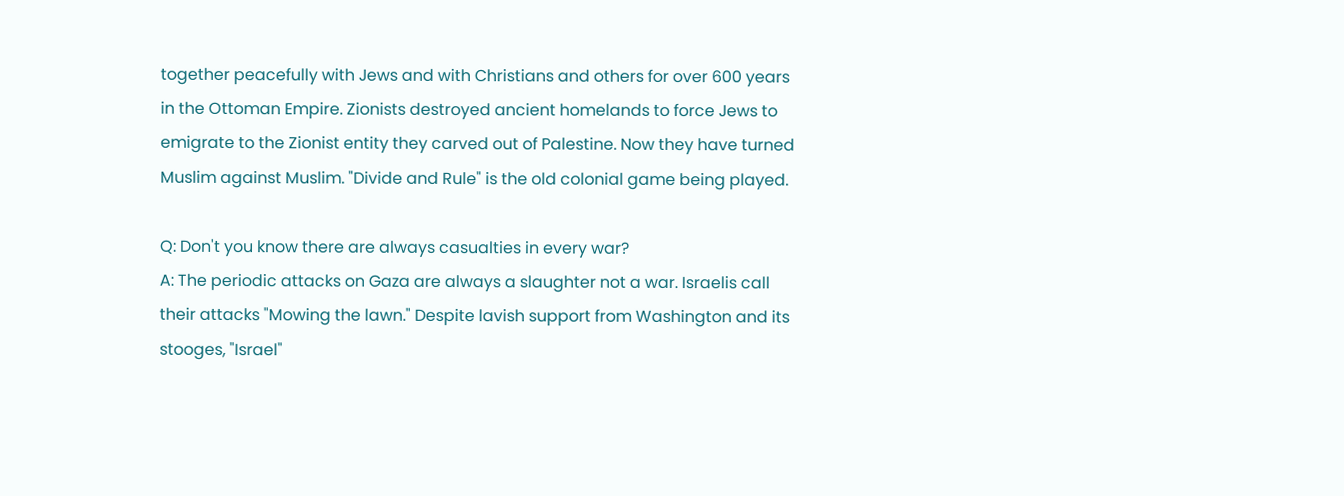together peacefully with Jews and with Christians and others for over 600 years in the Ottoman Empire. Zionists destroyed ancient homelands to force Jews to emigrate to the Zionist entity they carved out of Palestine. Now they have turned Muslim against Muslim. "Divide and Rule" is the old colonial game being played.

Q: Don't you know there are always casualties in every war?
A: The periodic attacks on Gaza are always a slaughter not a war. Israelis call their attacks "Mowing the lawn." Despite lavish support from Washington and its stooges, "Israel"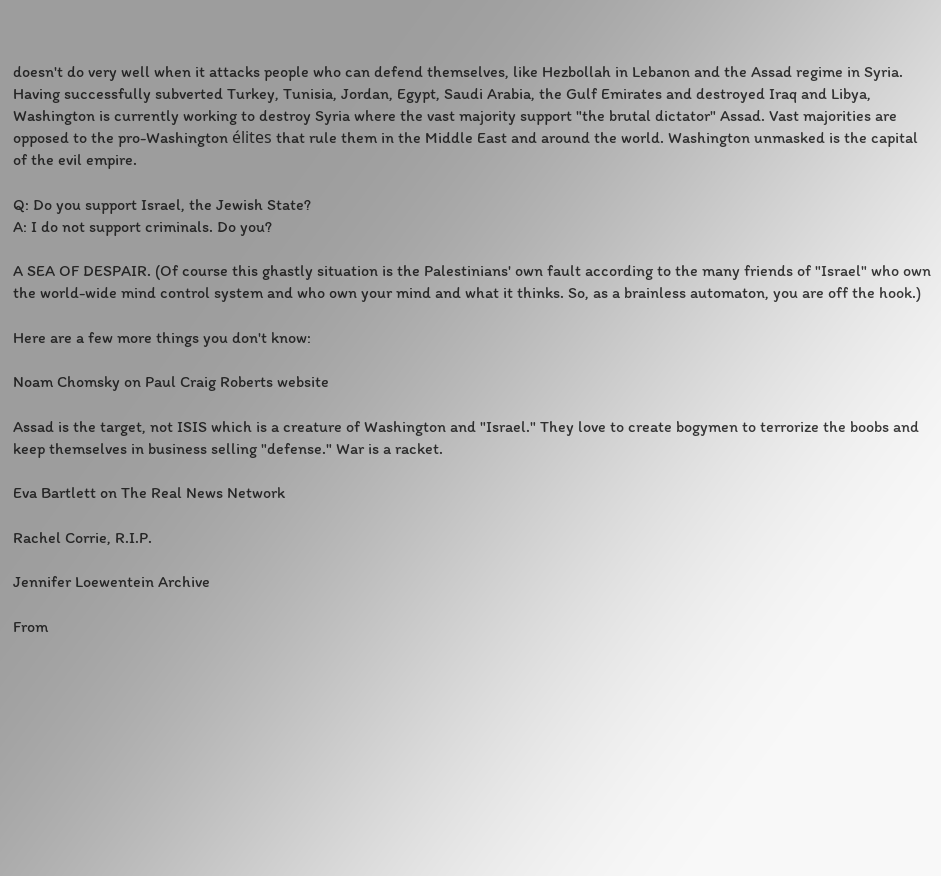doesn't do very well when it attacks people who can defend themselves, like Hezbollah in Lebanon and the Assad regime in Syria. Having successfully subverted Turkey, Tunisia, Jordan, Egypt, Saudi Arabia, the Gulf Emirates and destroyed Iraq and Libya, Washington is currently working to destroy Syria where the vast majority support "the brutal dictator" Assad. Vast majorities are opposed to the pro-Washington élites that rule them in the Middle East and around the world. Washington unmasked is the capital of the evil empire.

Q: Do you support Israel, the Jewish State?
A: I do not support criminals. Do you?

A SEA OF DESPAIR. (Of course this ghastly situation is the Palestinians' own fault according to the many friends of "Israel" who own the world-wide mind control system and who own your mind and what it thinks. So, as a brainless automaton, you are off the hook.)

Here are a few more things you don't know:

Noam Chomsky on Paul Craig Roberts website

Assad is the target, not ISIS which is a creature of Washington and "Israel." They love to create bogymen to terrorize the boobs and keep themselves in business selling "defense." War is a racket.

Eva Bartlett on The Real News Network

Rachel Corrie, R.I.P.

Jennifer Loewentein Archive

From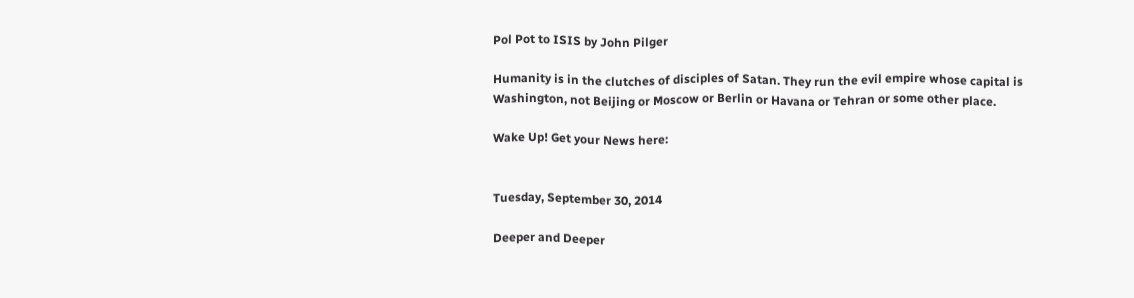Pol Pot to ISIS by John Pilger

Humanity is in the clutches of disciples of Satan. They run the evil empire whose capital is Washington, not Beijing or Moscow or Berlin or Havana or Tehran or some other place.

Wake Up! Get your News here:


Tuesday, September 30, 2014

Deeper and Deeper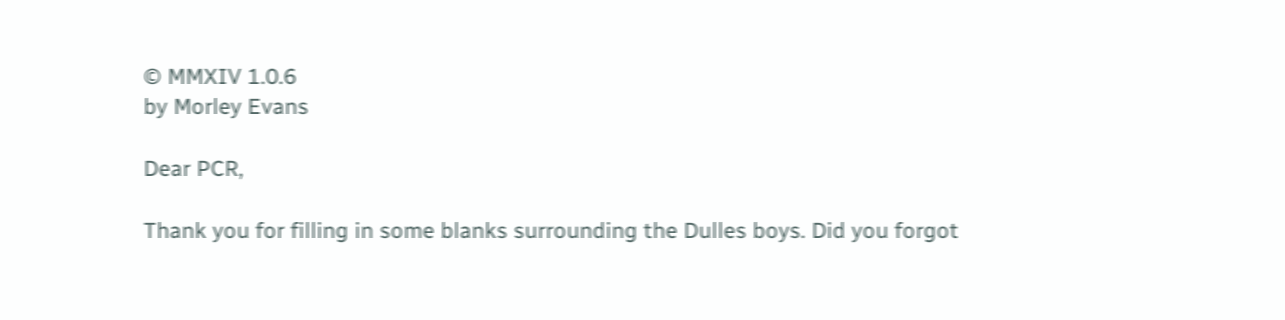© MMXIV 1.0.6
by Morley Evans

Dear PCR,

Thank you for filling in some blanks surrounding the Dulles boys. Did you forgot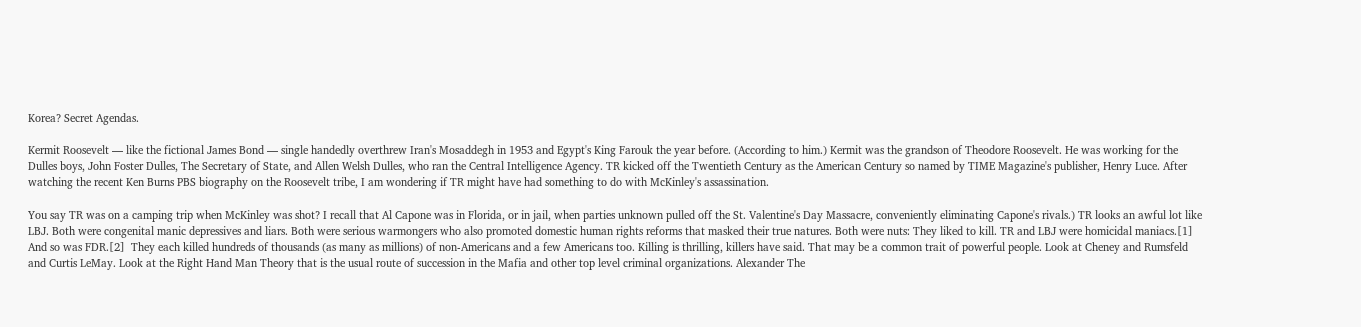Korea? Secret Agendas.

Kermit Roosevelt — like the fictional James Bond — single handedly overthrew Iran's Mosaddegh in 1953 and Egypt's King Farouk the year before. (According to him.) Kermit was the grandson of Theodore Roosevelt. He was working for the Dulles boys, John Foster Dulles, The Secretary of State, and Allen Welsh Dulles, who ran the Central Intelligence Agency. TR kicked off the Twentieth Century as the American Century so named by TIME Magazine's publisher, Henry Luce. After watching the recent Ken Burns PBS biography on the Roosevelt tribe, I am wondering if TR might have had something to do with McKinley's assassination.

You say TR was on a camping trip when McKinley was shot? I recall that Al Capone was in Florida, or in jail, when parties unknown pulled off the St. Valentine's Day Massacre, conveniently eliminating Capone's rivals.) TR looks an awful lot like LBJ. Both were congenital manic depressives and liars. Both were serious warmongers who also promoted domestic human rights reforms that masked their true natures. Both were nuts: They liked to kill. TR and LBJ were homicidal maniacs.[1] And so was FDR.[2]  They each killed hundreds of thousands (as many as millions) of non-Americans and a few Americans too. Killing is thrilling, killers have said. That may be a common trait of powerful people. Look at Cheney and Rumsfeld and Curtis LeMay. Look at the Right Hand Man Theory that is the usual route of succession in the Mafia and other top level criminal organizations. Alexander The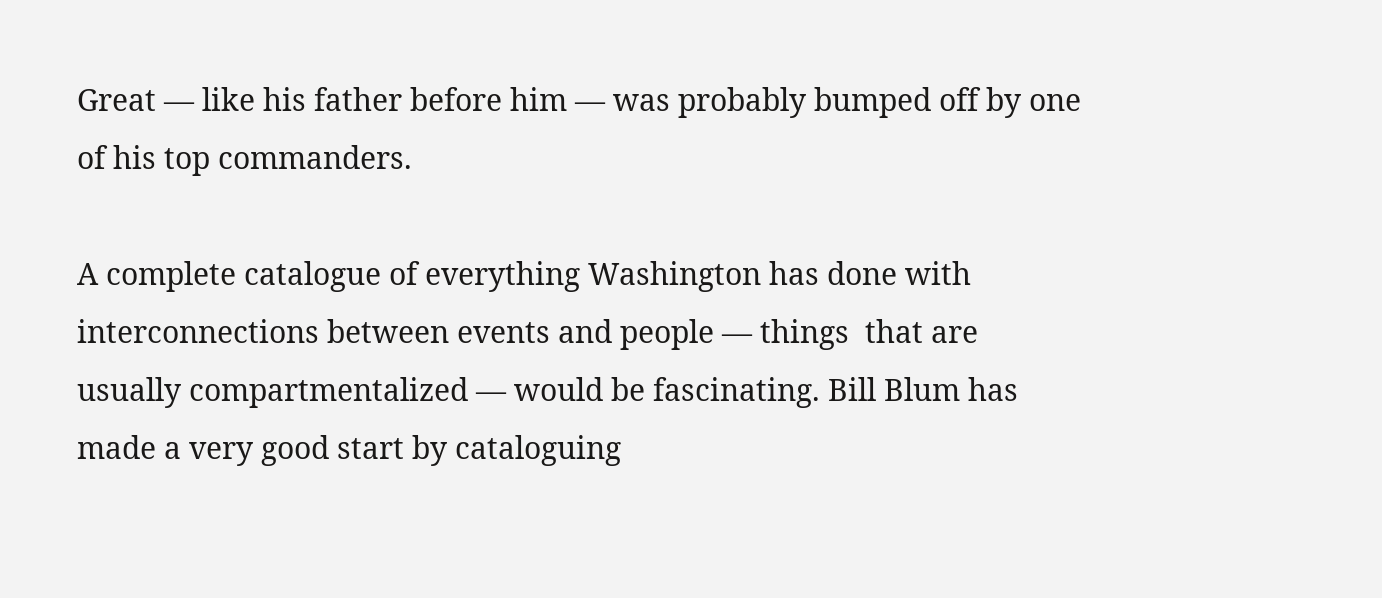Great — like his father before him — was probably bumped off by one of his top commanders.

A complete catalogue of everything Washington has done with interconnections between events and people — things  that are usually compartmentalized — would be fascinating. Bill Blum has made a very good start by cataloguing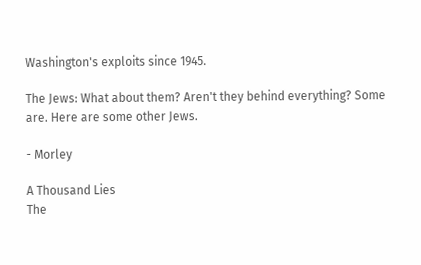Washington's exploits since 1945.

The Jews: What about them? Aren't they behind everything? Some are. Here are some other Jews.

- Morley

A Thousand Lies
The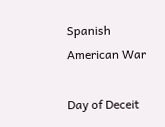Spanish American War

Day of Deceit